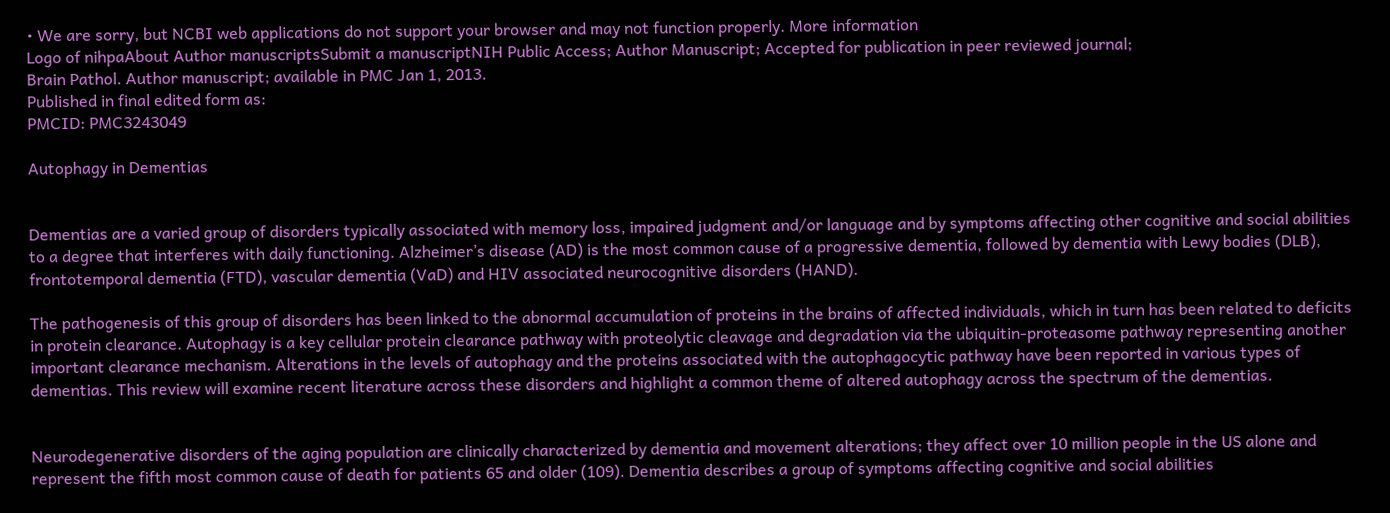• We are sorry, but NCBI web applications do not support your browser and may not function properly. More information
Logo of nihpaAbout Author manuscriptsSubmit a manuscriptNIH Public Access; Author Manuscript; Accepted for publication in peer reviewed journal;
Brain Pathol. Author manuscript; available in PMC Jan 1, 2013.
Published in final edited form as:
PMCID: PMC3243049

Autophagy in Dementias


Dementias are a varied group of disorders typically associated with memory loss, impaired judgment and/or language and by symptoms affecting other cognitive and social abilities to a degree that interferes with daily functioning. Alzheimer’s disease (AD) is the most common cause of a progressive dementia, followed by dementia with Lewy bodies (DLB), frontotemporal dementia (FTD), vascular dementia (VaD) and HIV associated neurocognitive disorders (HAND).

The pathogenesis of this group of disorders has been linked to the abnormal accumulation of proteins in the brains of affected individuals, which in turn has been related to deficits in protein clearance. Autophagy is a key cellular protein clearance pathway with proteolytic cleavage and degradation via the ubiquitin-proteasome pathway representing another important clearance mechanism. Alterations in the levels of autophagy and the proteins associated with the autophagocytic pathway have been reported in various types of dementias. This review will examine recent literature across these disorders and highlight a common theme of altered autophagy across the spectrum of the dementias.


Neurodegenerative disorders of the aging population are clinically characterized by dementia and movement alterations; they affect over 10 million people in the US alone and represent the fifth most common cause of death for patients 65 and older (109). Dementia describes a group of symptoms affecting cognitive and social abilities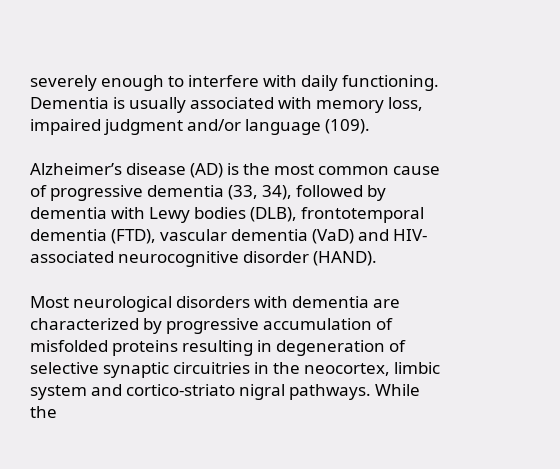severely enough to interfere with daily functioning. Dementia is usually associated with memory loss, impaired judgment and/or language (109).

Alzheimer’s disease (AD) is the most common cause of progressive dementia (33, 34), followed by dementia with Lewy bodies (DLB), frontotemporal dementia (FTD), vascular dementia (VaD) and HIV-associated neurocognitive disorder (HAND).

Most neurological disorders with dementia are characterized by progressive accumulation of misfolded proteins resulting in degeneration of selective synaptic circuitries in the neocortex, limbic system and cortico-striato nigral pathways. While the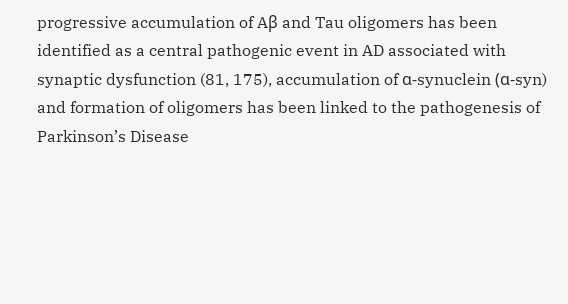progressive accumulation of Aβ and Tau oligomers has been identified as a central pathogenic event in AD associated with synaptic dysfunction (81, 175), accumulation of α-synuclein (α-syn) and formation of oligomers has been linked to the pathogenesis of Parkinson’s Disease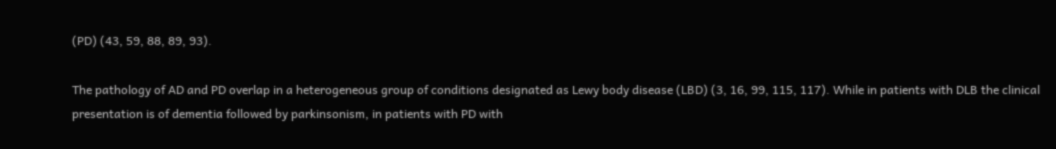(PD) (43, 59, 88, 89, 93).

The pathology of AD and PD overlap in a heterogeneous group of conditions designated as Lewy body disease (LBD) (3, 16, 99, 115, 117). While in patients with DLB the clinical presentation is of dementia followed by parkinsonism, in patients with PD with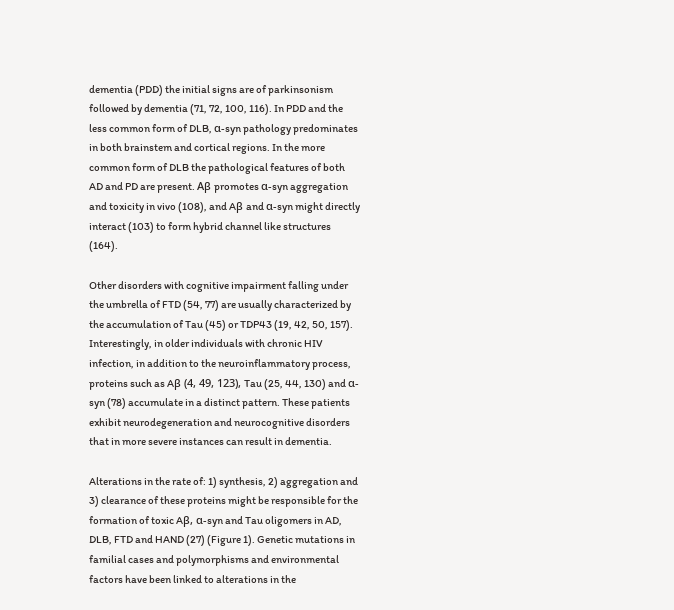dementia (PDD) the initial signs are of parkinsonism followed by dementia (71, 72, 100, 116). In PDD and the less common form of DLB, α-syn pathology predominates in both brainstem and cortical regions. In the more common form of DLB the pathological features of both AD and PD are present. Aβ promotes α-syn aggregation and toxicity in vivo (108), and Aβ and α-syn might directly interact (103) to form hybrid channel like structures (164).

Other disorders with cognitive impairment falling under the umbrella of FTD (54, 77) are usually characterized by the accumulation of Tau (45) or TDP43 (19, 42, 50, 157). Interestingly, in older individuals with chronic HIV infection, in addition to the neuroinflammatory process, proteins such as Aβ (4, 49, 123), Tau (25, 44, 130) and α-syn (78) accumulate in a distinct pattern. These patients exhibit neurodegeneration and neurocognitive disorders that in more severe instances can result in dementia.

Alterations in the rate of: 1) synthesis, 2) aggregation and 3) clearance of these proteins might be responsible for the formation of toxic Aβ, α-syn and Tau oligomers in AD, DLB, FTD and HAND (27) (Figure 1). Genetic mutations in familial cases and polymorphisms and environmental factors have been linked to alterations in the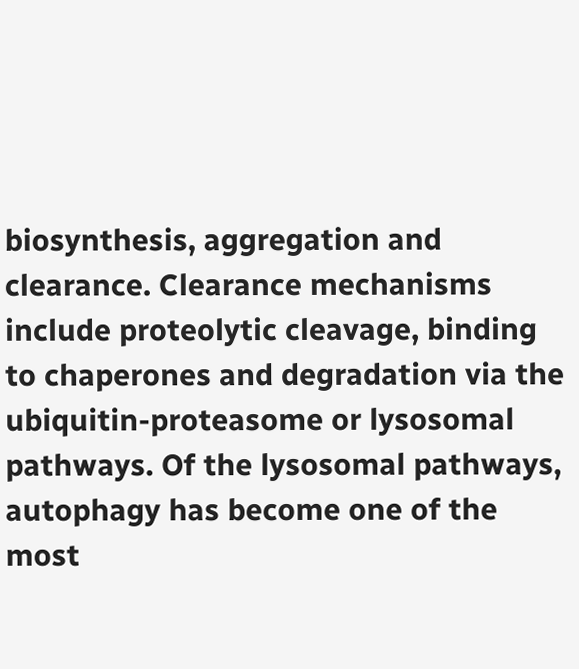biosynthesis, aggregation and clearance. Clearance mechanisms include proteolytic cleavage, binding to chaperones and degradation via the ubiquitin-proteasome or lysosomal pathways. Of the lysosomal pathways, autophagy has become one of the most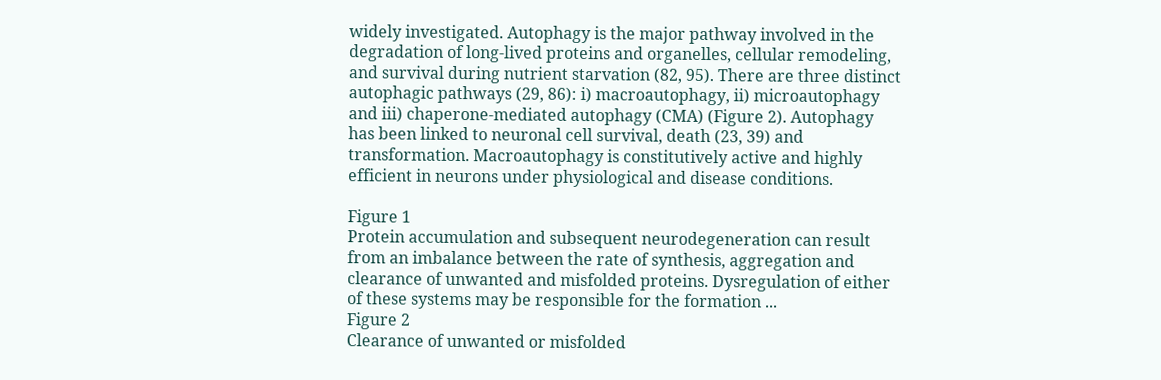widely investigated. Autophagy is the major pathway involved in the degradation of long-lived proteins and organelles, cellular remodeling, and survival during nutrient starvation (82, 95). There are three distinct autophagic pathways (29, 86): i) macroautophagy, ii) microautophagy and iii) chaperone-mediated autophagy (CMA) (Figure 2). Autophagy has been linked to neuronal cell survival, death (23, 39) and transformation. Macroautophagy is constitutively active and highly efficient in neurons under physiological and disease conditions.

Figure 1
Protein accumulation and subsequent neurodegeneration can result from an imbalance between the rate of synthesis, aggregation and clearance of unwanted and misfolded proteins. Dysregulation of either of these systems may be responsible for the formation ...
Figure 2
Clearance of unwanted or misfolded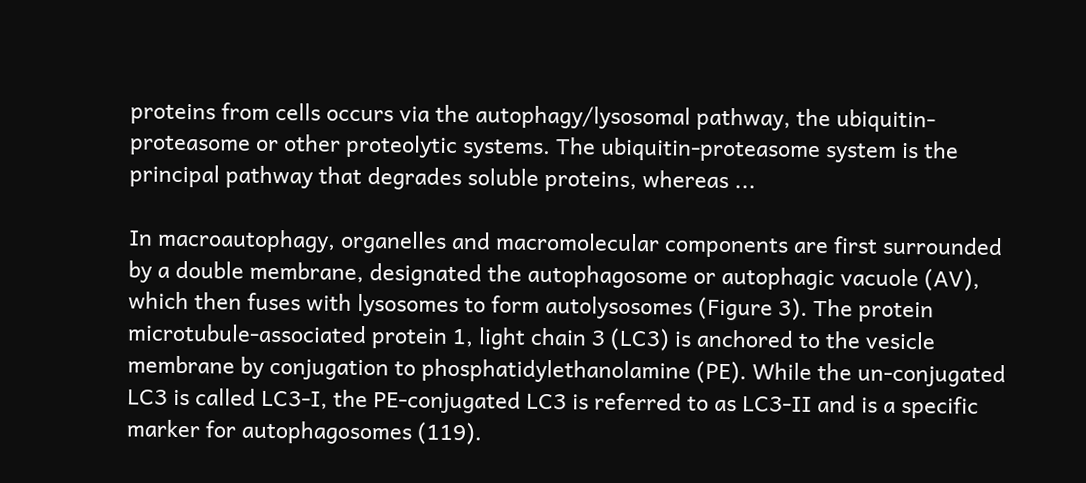proteins from cells occurs via the autophagy/lysosomal pathway, the ubiquitin-proteasome or other proteolytic systems. The ubiquitin-proteasome system is the principal pathway that degrades soluble proteins, whereas ...

In macroautophagy, organelles and macromolecular components are first surrounded by a double membrane, designated the autophagosome or autophagic vacuole (AV), which then fuses with lysosomes to form autolysosomes (Figure 3). The protein microtubule-associated protein 1, light chain 3 (LC3) is anchored to the vesicle membrane by conjugation to phosphatidylethanolamine (PE). While the un-conjugated LC3 is called LC3-I, the PE-conjugated LC3 is referred to as LC3-II and is a specific marker for autophagosomes (119).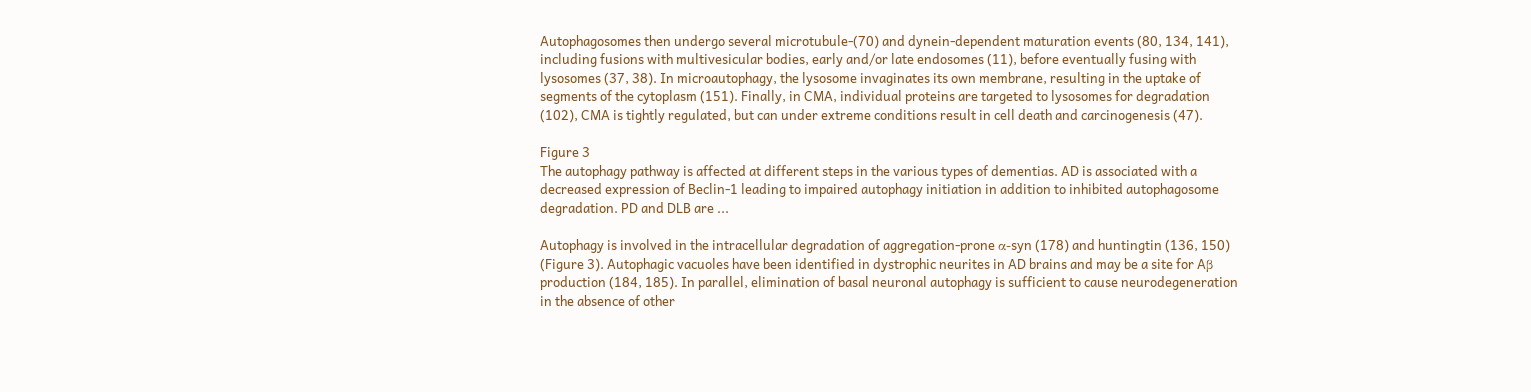Autophagosomes then undergo several microtubule-(70) and dynein-dependent maturation events (80, 134, 141), including fusions with multivesicular bodies, early and/or late endosomes (11), before eventually fusing with lysosomes (37, 38). In microautophagy, the lysosome invaginates its own membrane, resulting in the uptake of segments of the cytoplasm (151). Finally, in CMA, individual proteins are targeted to lysosomes for degradation (102), CMA is tightly regulated, but can under extreme conditions result in cell death and carcinogenesis (47).

Figure 3
The autophagy pathway is affected at different steps in the various types of dementias. AD is associated with a decreased expression of Beclin-1 leading to impaired autophagy initiation in addition to inhibited autophagosome degradation. PD and DLB are ...

Autophagy is involved in the intracellular degradation of aggregation-prone α-syn (178) and huntingtin (136, 150) (Figure 3). Autophagic vacuoles have been identified in dystrophic neurites in AD brains and may be a site for Aβ production (184, 185). In parallel, elimination of basal neuronal autophagy is sufficient to cause neurodegeneration in the absence of other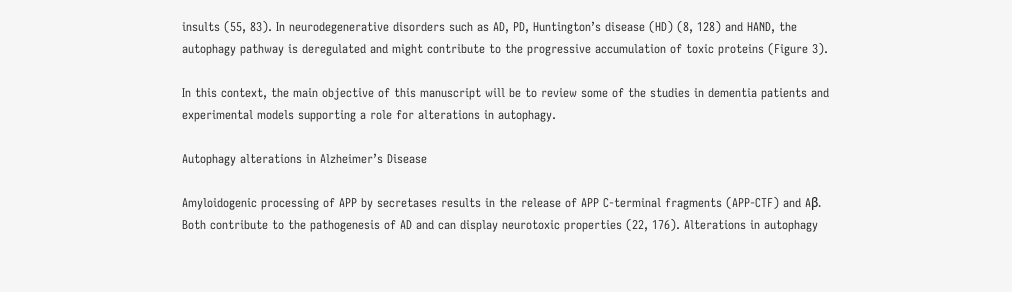insults (55, 83). In neurodegenerative disorders such as AD, PD, Huntington’s disease (HD) (8, 128) and HAND, the autophagy pathway is deregulated and might contribute to the progressive accumulation of toxic proteins (Figure 3).

In this context, the main objective of this manuscript will be to review some of the studies in dementia patients and experimental models supporting a role for alterations in autophagy.

Autophagy alterations in Alzheimer’s Disease

Amyloidogenic processing of APP by secretases results in the release of APP C-terminal fragments (APP-CTF) and Aβ. Both contribute to the pathogenesis of AD and can display neurotoxic properties (22, 176). Alterations in autophagy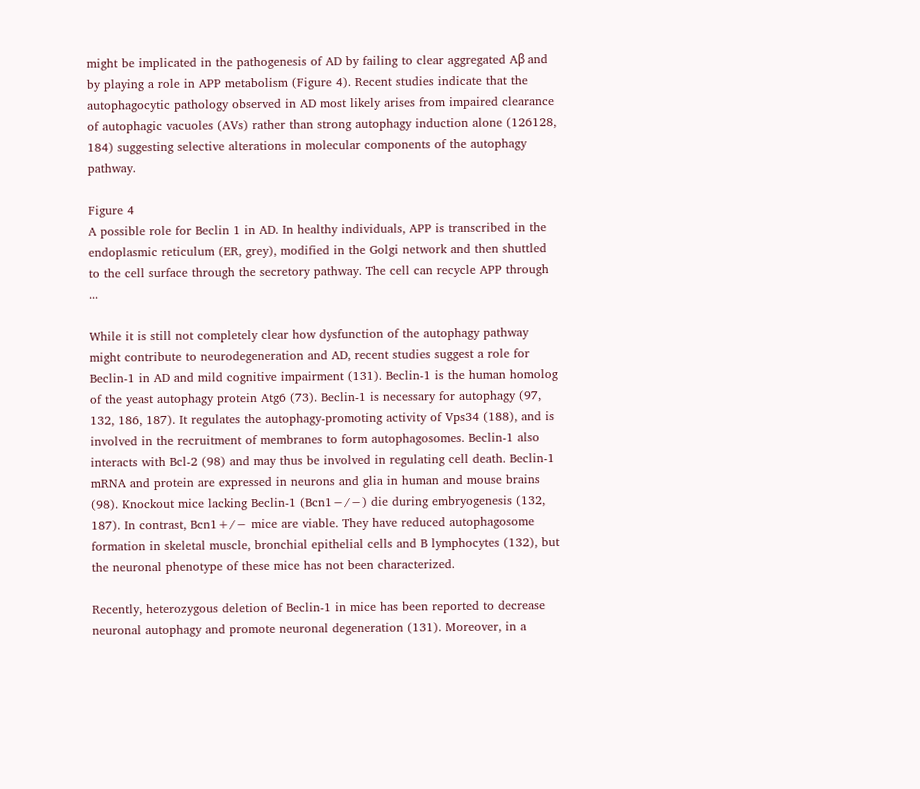might be implicated in the pathogenesis of AD by failing to clear aggregated Aβ and by playing a role in APP metabolism (Figure 4). Recent studies indicate that the autophagocytic pathology observed in AD most likely arises from impaired clearance of autophagic vacuoles (AVs) rather than strong autophagy induction alone (126128, 184) suggesting selective alterations in molecular components of the autophagy pathway.

Figure 4
A possible role for Beclin 1 in AD. In healthy individuals, APP is transcribed in the endoplasmic reticulum (ER, grey), modified in the Golgi network and then shuttled to the cell surface through the secretory pathway. The cell can recycle APP through ...

While it is still not completely clear how dysfunction of the autophagy pathway might contribute to neurodegeneration and AD, recent studies suggest a role for Beclin-1 in AD and mild cognitive impairment (131). Beclin-1 is the human homolog of the yeast autophagy protein Atg6 (73). Beclin-1 is necessary for autophagy (97, 132, 186, 187). It regulates the autophagy-promoting activity of Vps34 (188), and is involved in the recruitment of membranes to form autophagosomes. Beclin-1 also interacts with Bcl-2 (98) and may thus be involved in regulating cell death. Beclin-1 mRNA and protein are expressed in neurons and glia in human and mouse brains (98). Knockout mice lacking Beclin-1 (Bcn1−/−) die during embryogenesis (132, 187). In contrast, Bcn1+/− mice are viable. They have reduced autophagosome formation in skeletal muscle, bronchial epithelial cells and B lymphocytes (132), but the neuronal phenotype of these mice has not been characterized.

Recently, heterozygous deletion of Beclin-1 in mice has been reported to decrease neuronal autophagy and promote neuronal degeneration (131). Moreover, in a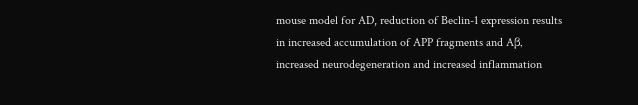mouse model for AD, reduction of Beclin-1 expression results in increased accumulation of APP fragments and Aβ, increased neurodegeneration and increased inflammation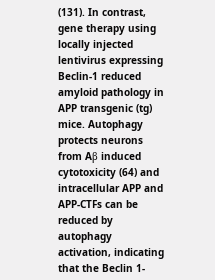(131). In contrast, gene therapy using locally injected lentivirus expressing Beclin-1 reduced amyloid pathology in APP transgenic (tg) mice. Autophagy protects neurons from Aβ induced cytotoxicity (64) and intracellular APP and APP-CTFs can be reduced by autophagy activation, indicating that the Beclin 1-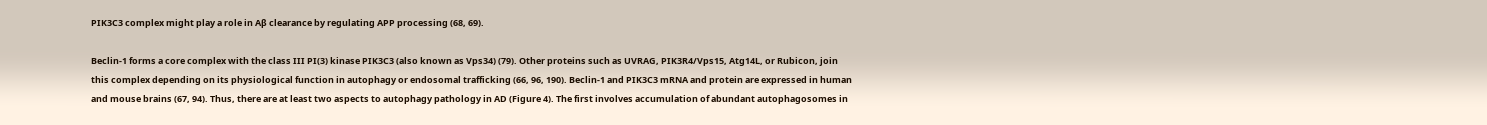PIK3C3 complex might play a role in Aβ clearance by regulating APP processing (68, 69).

Beclin-1 forms a core complex with the class III PI(3) kinase PIK3C3 (also known as Vps34) (79). Other proteins such as UVRAG, PIK3R4/Vps15, Atg14L, or Rubicon, join this complex depending on its physiological function in autophagy or endosomal trafficking (66, 96, 190). Beclin-1 and PIK3C3 mRNA and protein are expressed in human and mouse brains (67, 94). Thus, there are at least two aspects to autophagy pathology in AD (Figure 4). The first involves accumulation of abundant autophagosomes in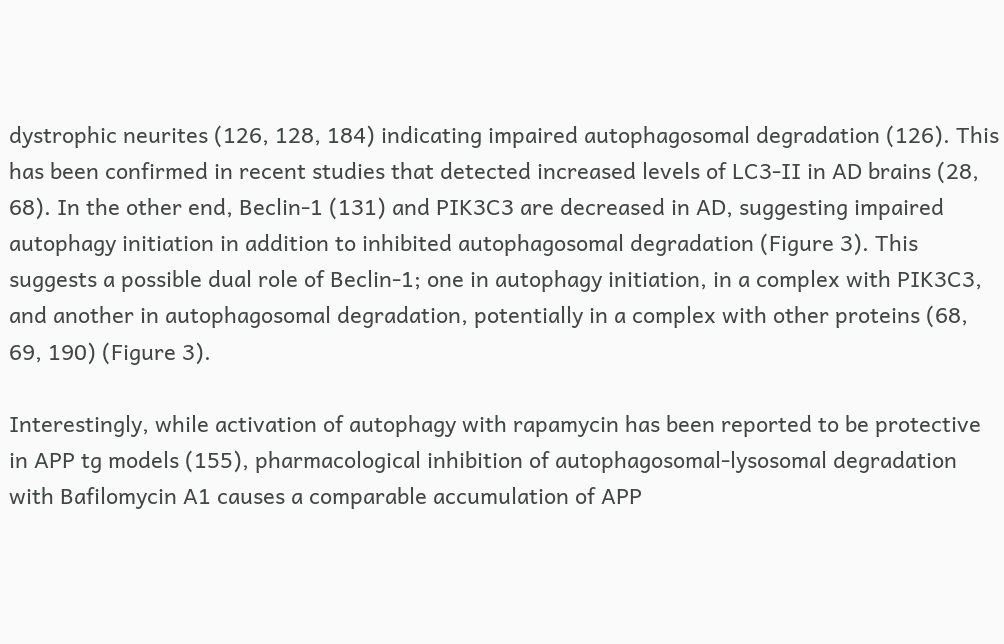dystrophic neurites (126, 128, 184) indicating impaired autophagosomal degradation (126). This has been confirmed in recent studies that detected increased levels of LC3-II in AD brains (28, 68). In the other end, Beclin-1 (131) and PIK3C3 are decreased in AD, suggesting impaired autophagy initiation in addition to inhibited autophagosomal degradation (Figure 3). This suggests a possible dual role of Beclin-1; one in autophagy initiation, in a complex with PIK3C3, and another in autophagosomal degradation, potentially in a complex with other proteins (68, 69, 190) (Figure 3).

Interestingly, while activation of autophagy with rapamycin has been reported to be protective in APP tg models (155), pharmacological inhibition of autophagosomal-lysosomal degradation with Bafilomycin A1 causes a comparable accumulation of APP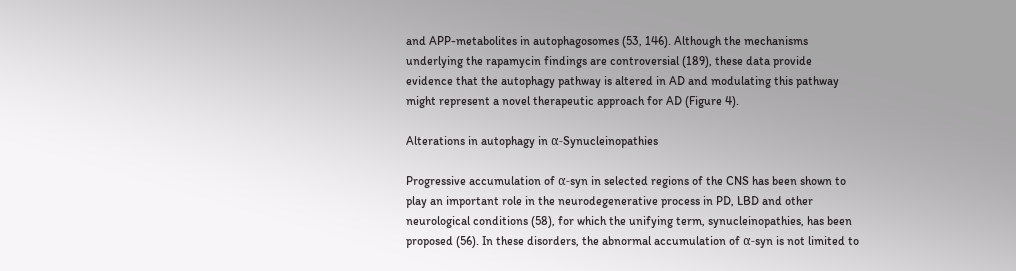and APP-metabolites in autophagosomes (53, 146). Although the mechanisms underlying the rapamycin findings are controversial (189), these data provide evidence that the autophagy pathway is altered in AD and modulating this pathway might represent a novel therapeutic approach for AD (Figure 4).

Alterations in autophagy in α-Synucleinopathies

Progressive accumulation of α-syn in selected regions of the CNS has been shown to play an important role in the neurodegenerative process in PD, LBD and other neurological conditions (58), for which the unifying term, synucleinopathies, has been proposed (56). In these disorders, the abnormal accumulation of α-syn is not limited to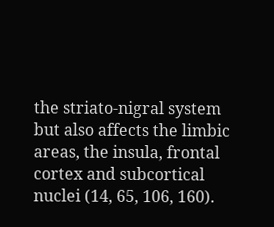the striato-nigral system but also affects the limbic areas, the insula, frontal cortex and subcortical nuclei (14, 65, 106, 160).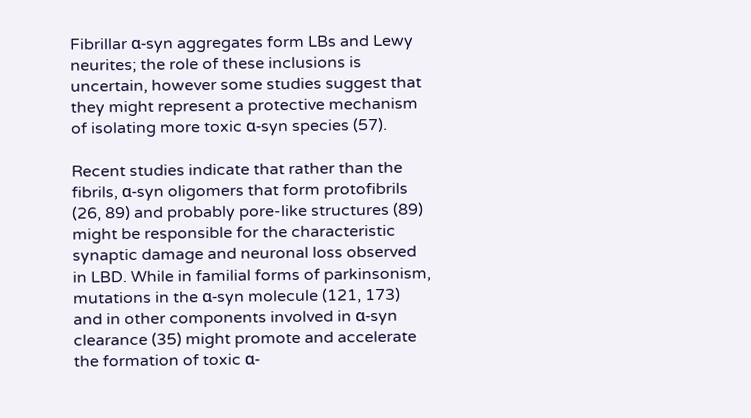Fibrillar α-syn aggregates form LBs and Lewy neurites; the role of these inclusions is uncertain, however some studies suggest that they might represent a protective mechanism of isolating more toxic α-syn species (57).

Recent studies indicate that rather than the fibrils, α-syn oligomers that form protofibrils (26, 89) and probably pore-like structures (89) might be responsible for the characteristic synaptic damage and neuronal loss observed in LBD. While in familial forms of parkinsonism, mutations in the α-syn molecule (121, 173) and in other components involved in α-syn clearance (35) might promote and accelerate the formation of toxic α-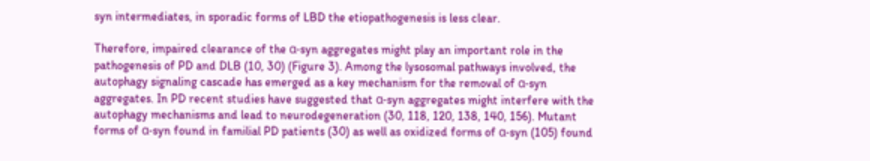syn intermediates, in sporadic forms of LBD the etiopathogenesis is less clear.

Therefore, impaired clearance of the α-syn aggregates might play an important role in the pathogenesis of PD and DLB (10, 30) (Figure 3). Among the lysosomal pathways involved, the autophagy signaling cascade has emerged as a key mechanism for the removal of α-syn aggregates. In PD recent studies have suggested that α-syn aggregates might interfere with the autophagy mechanisms and lead to neurodegeneration (30, 118, 120, 138, 140, 156). Mutant forms of α-syn found in familial PD patients (30) as well as oxidized forms of α-syn (105) found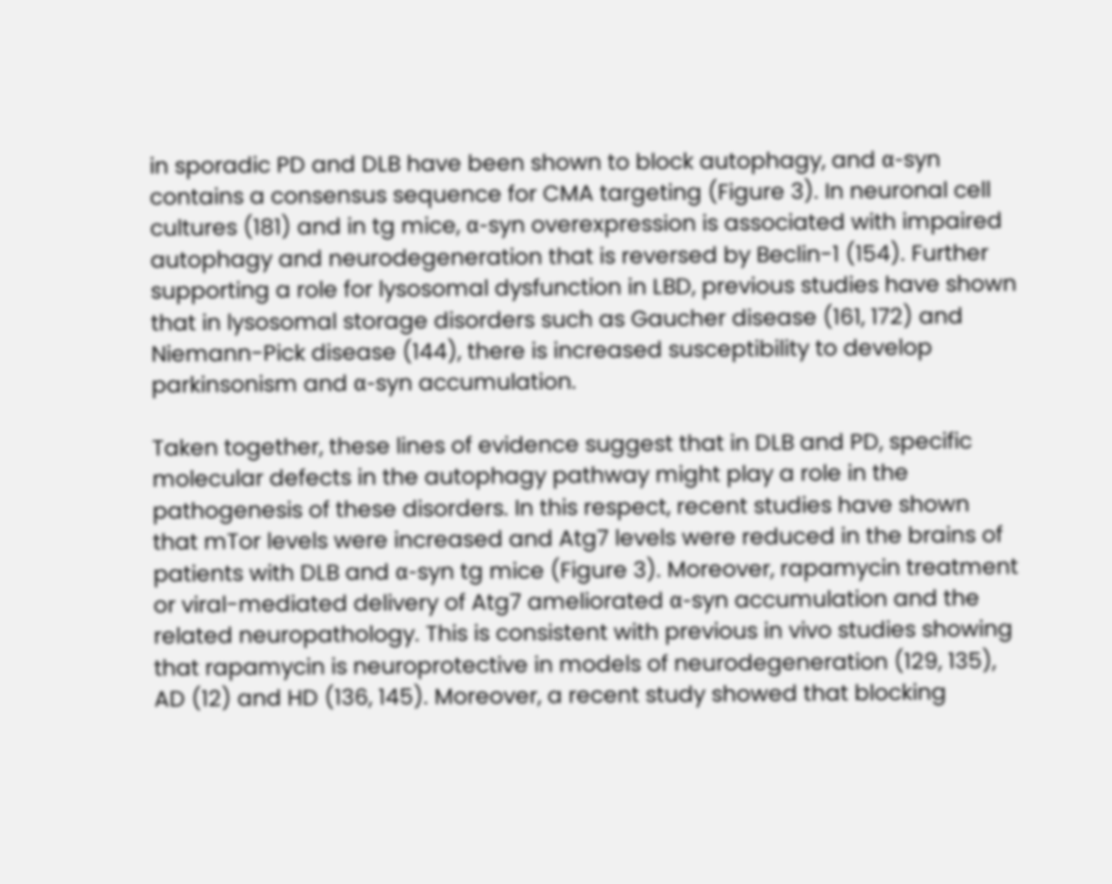in sporadic PD and DLB have been shown to block autophagy, and α-syn contains a consensus sequence for CMA targeting (Figure 3). In neuronal cell cultures (181) and in tg mice, α-syn overexpression is associated with impaired autophagy and neurodegeneration that is reversed by Beclin-1 (154). Further supporting a role for lysosomal dysfunction in LBD, previous studies have shown that in lysosomal storage disorders such as Gaucher disease (161, 172) and Niemann-Pick disease (144), there is increased susceptibility to develop parkinsonism and α-syn accumulation.

Taken together, these lines of evidence suggest that in DLB and PD, specific molecular defects in the autophagy pathway might play a role in the pathogenesis of these disorders. In this respect, recent studies have shown that mTor levels were increased and Atg7 levels were reduced in the brains of patients with DLB and α-syn tg mice (Figure 3). Moreover, rapamycin treatment or viral-mediated delivery of Atg7 ameliorated α-syn accumulation and the related neuropathology. This is consistent with previous in vivo studies showing that rapamycin is neuroprotective in models of neurodegeneration (129, 135), AD (12) and HD (136, 145). Moreover, a recent study showed that blocking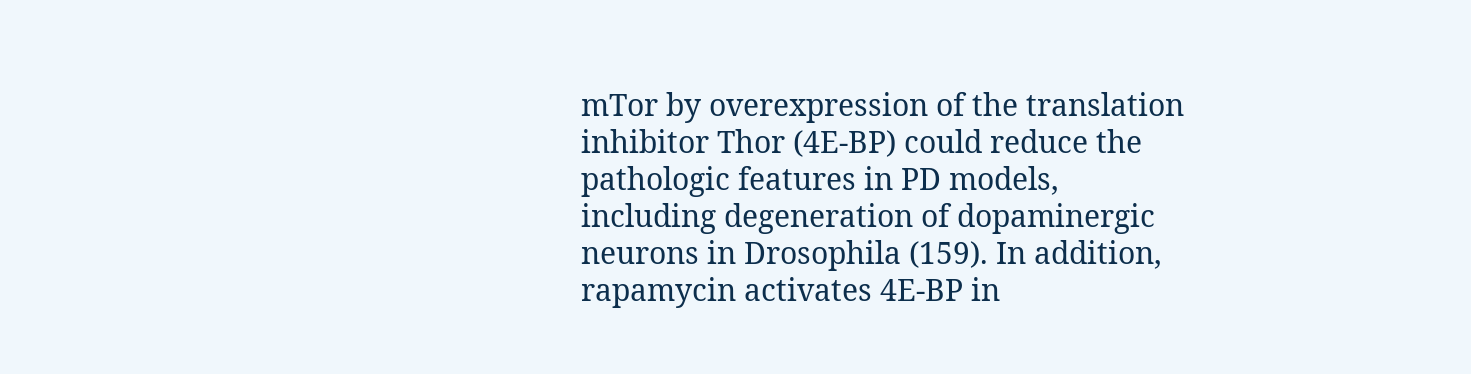mTor by overexpression of the translation inhibitor Thor (4E-BP) could reduce the pathologic features in PD models, including degeneration of dopaminergic neurons in Drosophila (159). In addition, rapamycin activates 4E-BP in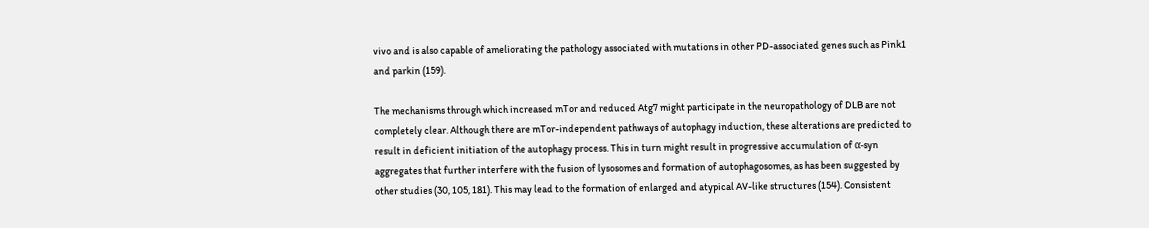vivo and is also capable of ameliorating the pathology associated with mutations in other PD-associated genes such as Pink1 and parkin (159).

The mechanisms through which increased mTor and reduced Atg7 might participate in the neuropathology of DLB are not completely clear. Although there are mTor-independent pathways of autophagy induction, these alterations are predicted to result in deficient initiation of the autophagy process. This in turn might result in progressive accumulation of α-syn aggregates that further interfere with the fusion of lysosomes and formation of autophagosomes, as has been suggested by other studies (30, 105, 181). This may lead to the formation of enlarged and atypical AV-like structures (154). Consistent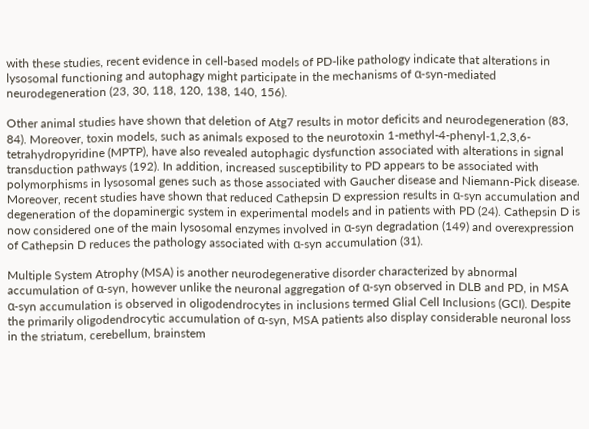with these studies, recent evidence in cell-based models of PD-like pathology indicate that alterations in lysosomal functioning and autophagy might participate in the mechanisms of α-syn-mediated neurodegeneration (23, 30, 118, 120, 138, 140, 156).

Other animal studies have shown that deletion of Atg7 results in motor deficits and neurodegeneration (83, 84). Moreover, toxin models, such as animals exposed to the neurotoxin 1-methyl-4-phenyl-1,2,3,6-tetrahydropyridine (MPTP), have also revealed autophagic dysfunction associated with alterations in signal transduction pathways (192). In addition, increased susceptibility to PD appears to be associated with polymorphisms in lysosomal genes such as those associated with Gaucher disease and Niemann-Pick disease. Moreover, recent studies have shown that reduced Cathepsin D expression results in α-syn accumulation and degeneration of the dopaminergic system in experimental models and in patients with PD (24). Cathepsin D is now considered one of the main lysosomal enzymes involved in α-syn degradation (149) and overexpression of Cathepsin D reduces the pathology associated with α-syn accumulation (31).

Multiple System Atrophy (MSA) is another neurodegenerative disorder characterized by abnormal accumulation of α-syn, however unlike the neuronal aggregation of α-syn observed in DLB and PD, in MSA α-syn accumulation is observed in oligodendrocytes in inclusions termed Glial Cell Inclusions (GCI). Despite the primarily oligodendrocytic accumulation of α-syn, MSA patients also display considerable neuronal loss in the striatum, cerebellum, brainstem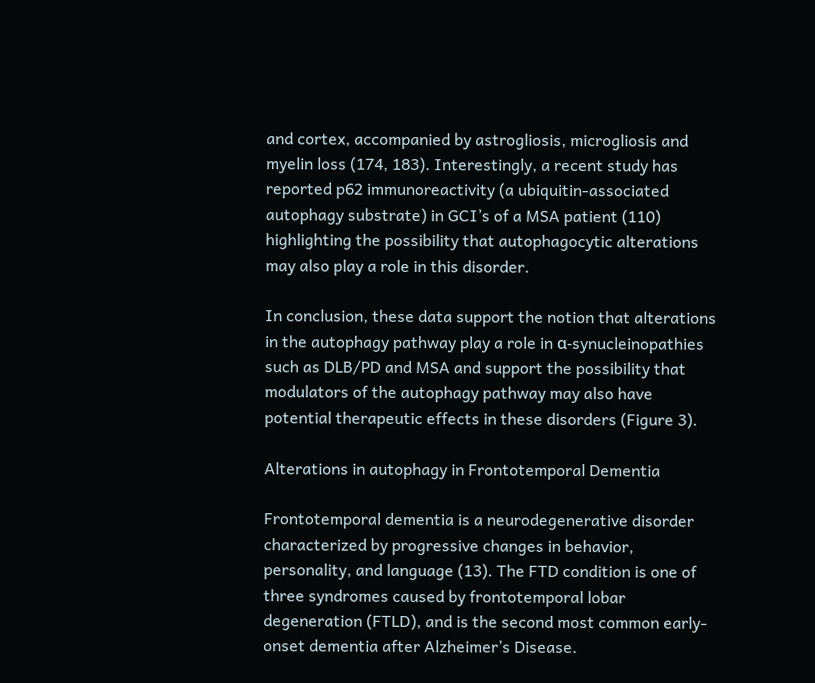and cortex, accompanied by astrogliosis, microgliosis and myelin loss (174, 183). Interestingly, a recent study has reported p62 immunoreactivity (a ubiquitin-associated autophagy substrate) in GCI’s of a MSA patient (110) highlighting the possibility that autophagocytic alterations may also play a role in this disorder.

In conclusion, these data support the notion that alterations in the autophagy pathway play a role in α-synucleinopathies such as DLB/PD and MSA and support the possibility that modulators of the autophagy pathway may also have potential therapeutic effects in these disorders (Figure 3).

Alterations in autophagy in Frontotemporal Dementia

Frontotemporal dementia is a neurodegenerative disorder characterized by progressive changes in behavior, personality, and language (13). The FTD condition is one of three syndromes caused by frontotemporal lobar degeneration (FTLD), and is the second most common early-onset dementia after Alzheimer’s Disease.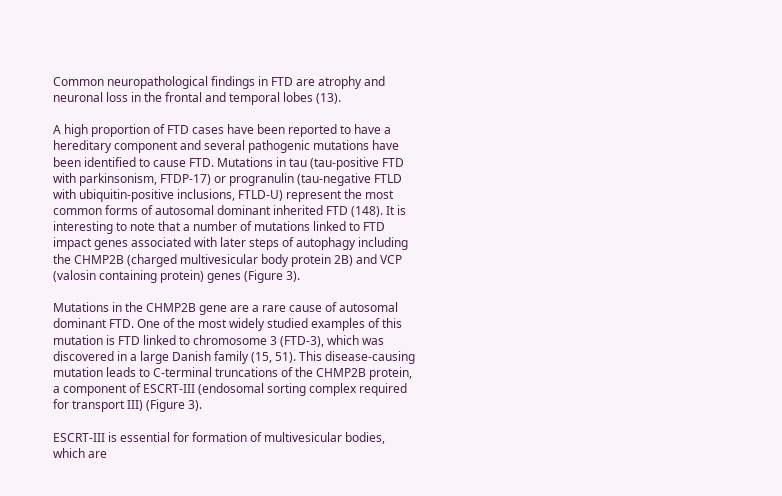Common neuropathological findings in FTD are atrophy and neuronal loss in the frontal and temporal lobes (13).

A high proportion of FTD cases have been reported to have a hereditary component and several pathogenic mutations have been identified to cause FTD. Mutations in tau (tau-positive FTD with parkinsonism, FTDP-17) or progranulin (tau-negative FTLD with ubiquitin-positive inclusions, FTLD-U) represent the most common forms of autosomal dominant inherited FTD (148). It is interesting to note that a number of mutations linked to FTD impact genes associated with later steps of autophagy including the CHMP2B (charged multivesicular body protein 2B) and VCP (valosin containing protein) genes (Figure 3).

Mutations in the CHMP2B gene are a rare cause of autosomal dominant FTD. One of the most widely studied examples of this mutation is FTD linked to chromosome 3 (FTD-3), which was discovered in a large Danish family (15, 51). This disease-causing mutation leads to C-terminal truncations of the CHMP2B protein, a component of ESCRT-III (endosomal sorting complex required for transport III) (Figure 3).

ESCRT-III is essential for formation of multivesicular bodies, which are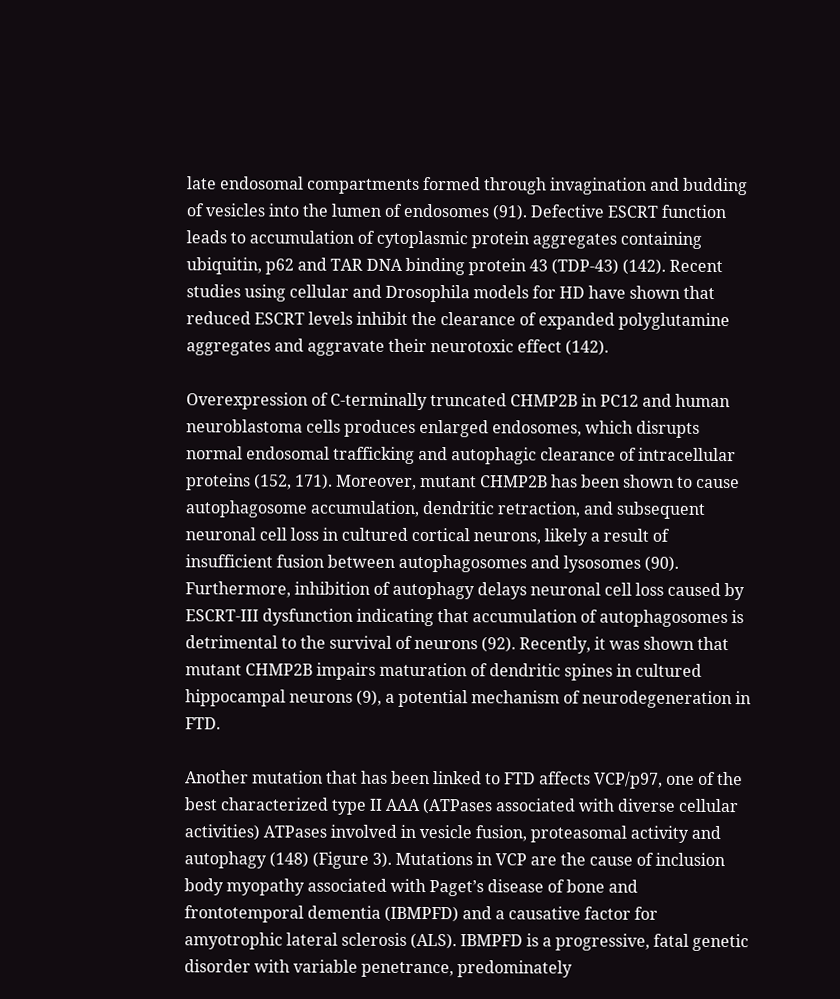late endosomal compartments formed through invagination and budding of vesicles into the lumen of endosomes (91). Defective ESCRT function leads to accumulation of cytoplasmic protein aggregates containing ubiquitin, p62 and TAR DNA binding protein 43 (TDP-43) (142). Recent studies using cellular and Drosophila models for HD have shown that reduced ESCRT levels inhibit the clearance of expanded polyglutamine aggregates and aggravate their neurotoxic effect (142).

Overexpression of C-terminally truncated CHMP2B in PC12 and human neuroblastoma cells produces enlarged endosomes, which disrupts normal endosomal trafficking and autophagic clearance of intracellular proteins (152, 171). Moreover, mutant CHMP2B has been shown to cause autophagosome accumulation, dendritic retraction, and subsequent neuronal cell loss in cultured cortical neurons, likely a result of insufficient fusion between autophagosomes and lysosomes (90). Furthermore, inhibition of autophagy delays neuronal cell loss caused by ESCRT-III dysfunction indicating that accumulation of autophagosomes is detrimental to the survival of neurons (92). Recently, it was shown that mutant CHMP2B impairs maturation of dendritic spines in cultured hippocampal neurons (9), a potential mechanism of neurodegeneration in FTD.

Another mutation that has been linked to FTD affects VCP/p97, one of the best characterized type II AAA (ATPases associated with diverse cellular activities) ATPases involved in vesicle fusion, proteasomal activity and autophagy (148) (Figure 3). Mutations in VCP are the cause of inclusion body myopathy associated with Paget’s disease of bone and frontotemporal dementia (IBMPFD) and a causative factor for amyotrophic lateral sclerosis (ALS). IBMPFD is a progressive, fatal genetic disorder with variable penetrance, predominately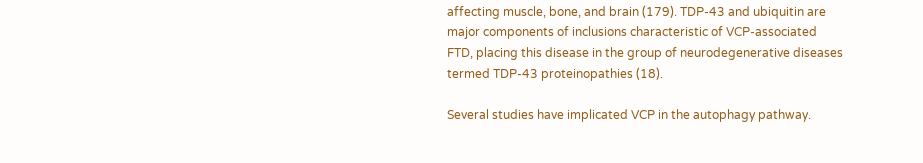affecting muscle, bone, and brain (179). TDP-43 and ubiquitin are major components of inclusions characteristic of VCP-associated FTD, placing this disease in the group of neurodegenerative diseases termed TDP-43 proteinopathies (18).

Several studies have implicated VCP in the autophagy pathway.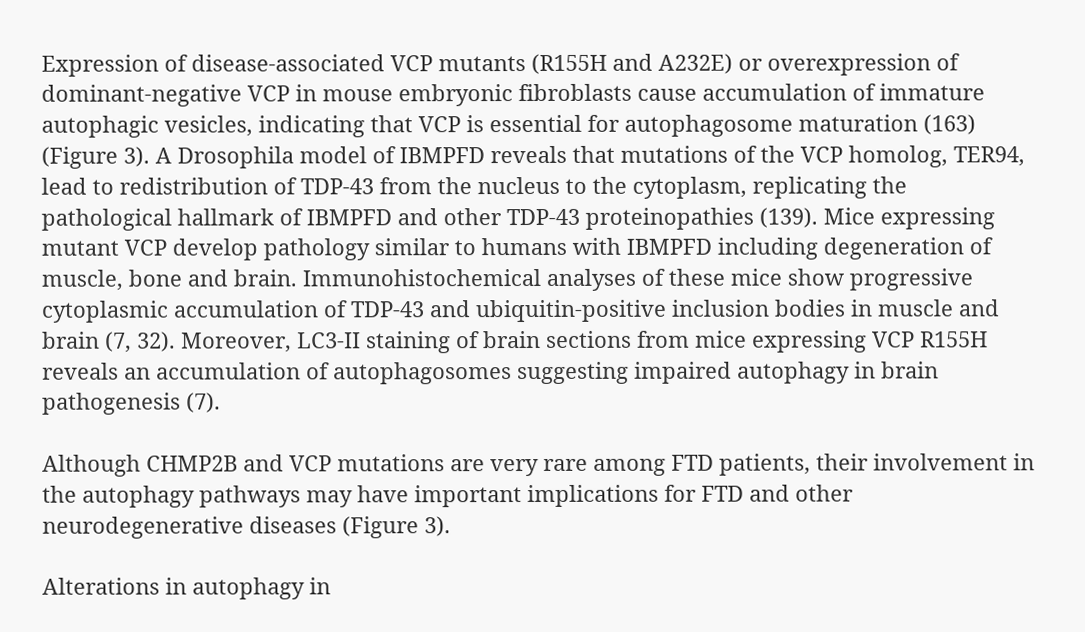Expression of disease-associated VCP mutants (R155H and A232E) or overexpression of dominant-negative VCP in mouse embryonic fibroblasts cause accumulation of immature autophagic vesicles, indicating that VCP is essential for autophagosome maturation (163) (Figure 3). A Drosophila model of IBMPFD reveals that mutations of the VCP homolog, TER94, lead to redistribution of TDP-43 from the nucleus to the cytoplasm, replicating the pathological hallmark of IBMPFD and other TDP-43 proteinopathies (139). Mice expressing mutant VCP develop pathology similar to humans with IBMPFD including degeneration of muscle, bone and brain. Immunohistochemical analyses of these mice show progressive cytoplasmic accumulation of TDP-43 and ubiquitin-positive inclusion bodies in muscle and brain (7, 32). Moreover, LC3-II staining of brain sections from mice expressing VCP R155H reveals an accumulation of autophagosomes suggesting impaired autophagy in brain pathogenesis (7).

Although CHMP2B and VCP mutations are very rare among FTD patients, their involvement in the autophagy pathways may have important implications for FTD and other neurodegenerative diseases (Figure 3).

Alterations in autophagy in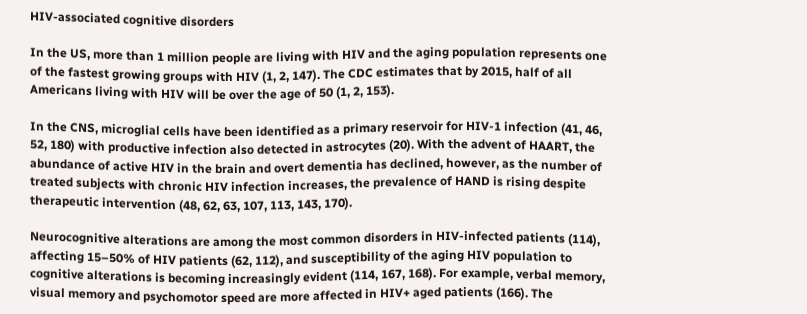HIV-associated cognitive disorders

In the US, more than 1 million people are living with HIV and the aging population represents one of the fastest growing groups with HIV (1, 2, 147). The CDC estimates that by 2015, half of all Americans living with HIV will be over the age of 50 (1, 2, 153).

In the CNS, microglial cells have been identified as a primary reservoir for HIV-1 infection (41, 46, 52, 180) with productive infection also detected in astrocytes (20). With the advent of HAART, the abundance of active HIV in the brain and overt dementia has declined, however, as the number of treated subjects with chronic HIV infection increases, the prevalence of HAND is rising despite therapeutic intervention (48, 62, 63, 107, 113, 143, 170).

Neurocognitive alterations are among the most common disorders in HIV-infected patients (114), affecting 15–50% of HIV patients (62, 112), and susceptibility of the aging HIV population to cognitive alterations is becoming increasingly evident (114, 167, 168). For example, verbal memory, visual memory and psychomotor speed are more affected in HIV+ aged patients (166). The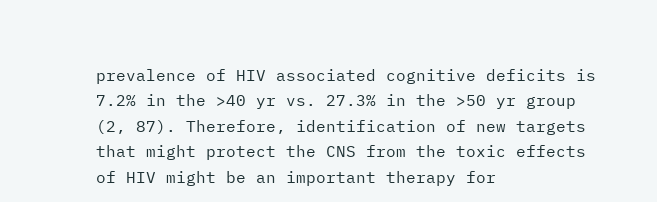prevalence of HIV associated cognitive deficits is 7.2% in the >40 yr vs. 27.3% in the >50 yr group (2, 87). Therefore, identification of new targets that might protect the CNS from the toxic effects of HIV might be an important therapy for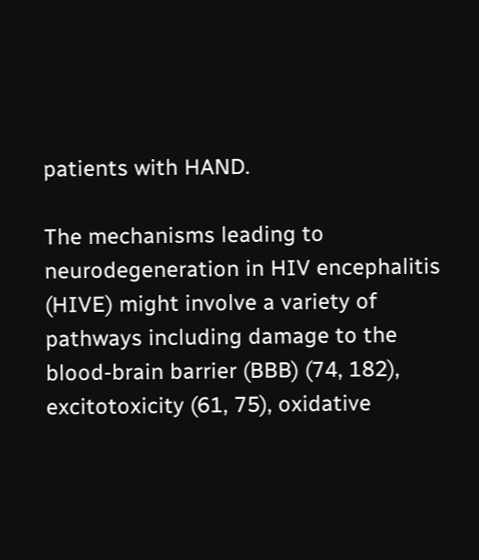patients with HAND.

The mechanisms leading to neurodegeneration in HIV encephalitis (HIVE) might involve a variety of pathways including damage to the blood-brain barrier (BBB) (74, 182), excitotoxicity (61, 75), oxidative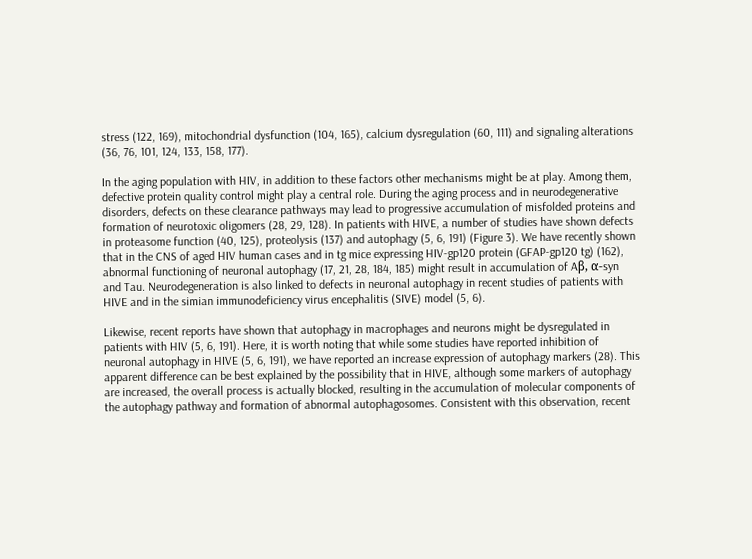stress (122, 169), mitochondrial dysfunction (104, 165), calcium dysregulation (60, 111) and signaling alterations (36, 76, 101, 124, 133, 158, 177).

In the aging population with HIV, in addition to these factors other mechanisms might be at play. Among them, defective protein quality control might play a central role. During the aging process and in neurodegenerative disorders, defects on these clearance pathways may lead to progressive accumulation of misfolded proteins and formation of neurotoxic oligomers (28, 29, 128). In patients with HIVE, a number of studies have shown defects in proteasome function (40, 125), proteolysis (137) and autophagy (5, 6, 191) (Figure 3). We have recently shown that in the CNS of aged HIV human cases and in tg mice expressing HIV-gp120 protein (GFAP-gp120 tg) (162), abnormal functioning of neuronal autophagy (17, 21, 28, 184, 185) might result in accumulation of Aβ, α-syn and Tau. Neurodegeneration is also linked to defects in neuronal autophagy in recent studies of patients with HIVE and in the simian immunodeficiency virus encephalitis (SIVE) model (5, 6).

Likewise, recent reports have shown that autophagy in macrophages and neurons might be dysregulated in patients with HIV (5, 6, 191). Here, it is worth noting that while some studies have reported inhibition of neuronal autophagy in HIVE (5, 6, 191), we have reported an increase expression of autophagy markers (28). This apparent difference can be best explained by the possibility that in HIVE, although some markers of autophagy are increased, the overall process is actually blocked, resulting in the accumulation of molecular components of the autophagy pathway and formation of abnormal autophagosomes. Consistent with this observation, recent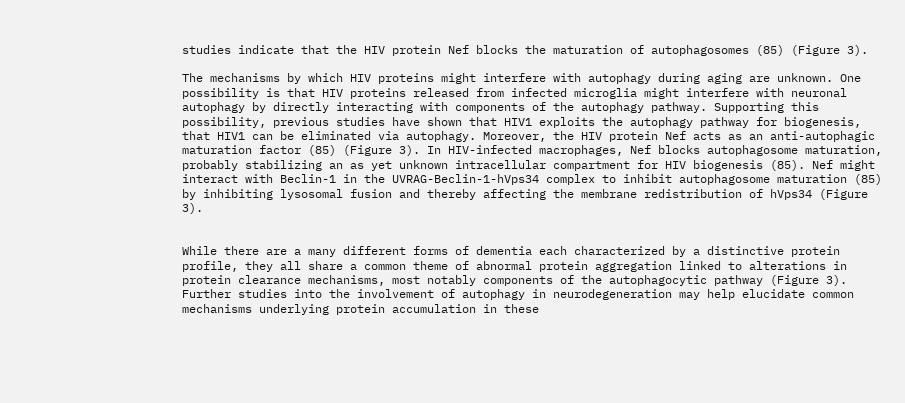studies indicate that the HIV protein Nef blocks the maturation of autophagosomes (85) (Figure 3).

The mechanisms by which HIV proteins might interfere with autophagy during aging are unknown. One possibility is that HIV proteins released from infected microglia might interfere with neuronal autophagy by directly interacting with components of the autophagy pathway. Supporting this possibility, previous studies have shown that HIV1 exploits the autophagy pathway for biogenesis, that HIV1 can be eliminated via autophagy. Moreover, the HIV protein Nef acts as an anti-autophagic maturation factor (85) (Figure 3). In HIV-infected macrophages, Nef blocks autophagosome maturation, probably stabilizing an as yet unknown intracellular compartment for HIV biogenesis (85). Nef might interact with Beclin-1 in the UVRAG-Beclin-1-hVps34 complex to inhibit autophagosome maturation (85) by inhibiting lysosomal fusion and thereby affecting the membrane redistribution of hVps34 (Figure 3).


While there are a many different forms of dementia each characterized by a distinctive protein profile, they all share a common theme of abnormal protein aggregation linked to alterations in protein clearance mechanisms, most notably components of the autophagocytic pathway (Figure 3). Further studies into the involvement of autophagy in neurodegeneration may help elucidate common mechanisms underlying protein accumulation in these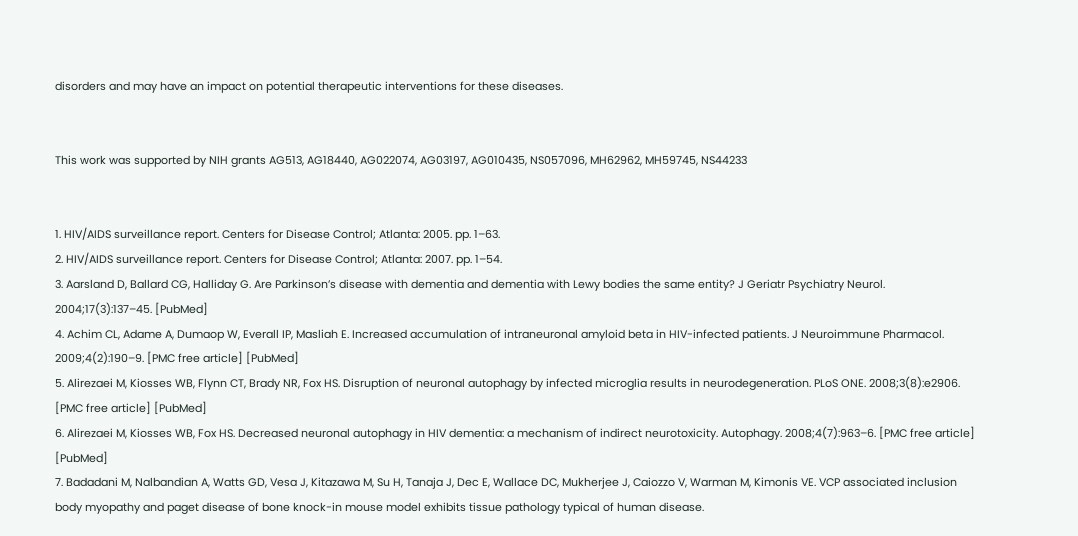disorders and may have an impact on potential therapeutic interventions for these diseases.


This work was supported by NIH grants AG513, AG18440, AG022074, AG03197, AG010435, NS057096, MH62962, MH59745, NS44233


1. HIV/AIDS surveillance report. Centers for Disease Control; Atlanta: 2005. pp. 1–63.
2. HIV/AIDS surveillance report. Centers for Disease Control; Atlanta: 2007. pp. 1–54.
3. Aarsland D, Ballard CG, Halliday G. Are Parkinson’s disease with dementia and dementia with Lewy bodies the same entity? J Geriatr Psychiatry Neurol. 2004;17(3):137–45. [PubMed]
4. Achim CL, Adame A, Dumaop W, Everall IP, Masliah E. Increased accumulation of intraneuronal amyloid beta in HIV-infected patients. J Neuroimmune Pharmacol. 2009;4(2):190–9. [PMC free article] [PubMed]
5. Alirezaei M, Kiosses WB, Flynn CT, Brady NR, Fox HS. Disruption of neuronal autophagy by infected microglia results in neurodegeneration. PLoS ONE. 2008;3(8):e2906. [PMC free article] [PubMed]
6. Alirezaei M, Kiosses WB, Fox HS. Decreased neuronal autophagy in HIV dementia: a mechanism of indirect neurotoxicity. Autophagy. 2008;4(7):963–6. [PMC free article] [PubMed]
7. Badadani M, Nalbandian A, Watts GD, Vesa J, Kitazawa M, Su H, Tanaja J, Dec E, Wallace DC, Mukherjee J, Caiozzo V, Warman M, Kimonis VE. VCP associated inclusion body myopathy and paget disease of bone knock-in mouse model exhibits tissue pathology typical of human disease.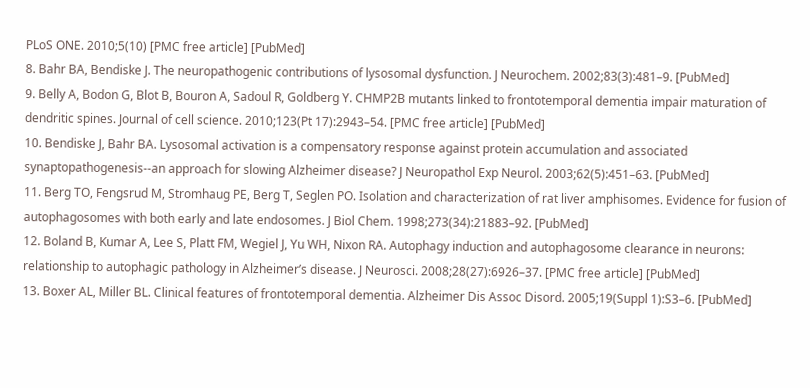PLoS ONE. 2010;5(10) [PMC free article] [PubMed]
8. Bahr BA, Bendiske J. The neuropathogenic contributions of lysosomal dysfunction. J Neurochem. 2002;83(3):481–9. [PubMed]
9. Belly A, Bodon G, Blot B, Bouron A, Sadoul R, Goldberg Y. CHMP2B mutants linked to frontotemporal dementia impair maturation of dendritic spines. Journal of cell science. 2010;123(Pt 17):2943–54. [PMC free article] [PubMed]
10. Bendiske J, Bahr BA. Lysosomal activation is a compensatory response against protein accumulation and associated synaptopathogenesis--an approach for slowing Alzheimer disease? J Neuropathol Exp Neurol. 2003;62(5):451–63. [PubMed]
11. Berg TO, Fengsrud M, Stromhaug PE, Berg T, Seglen PO. Isolation and characterization of rat liver amphisomes. Evidence for fusion of autophagosomes with both early and late endosomes. J Biol Chem. 1998;273(34):21883–92. [PubMed]
12. Boland B, Kumar A, Lee S, Platt FM, Wegiel J, Yu WH, Nixon RA. Autophagy induction and autophagosome clearance in neurons: relationship to autophagic pathology in Alzheimer’s disease. J Neurosci. 2008;28(27):6926–37. [PMC free article] [PubMed]
13. Boxer AL, Miller BL. Clinical features of frontotemporal dementia. Alzheimer Dis Assoc Disord. 2005;19(Suppl 1):S3–6. [PubMed]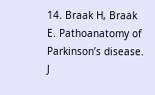14. Braak H, Braak E. Pathoanatomy of Parkinson’s disease. J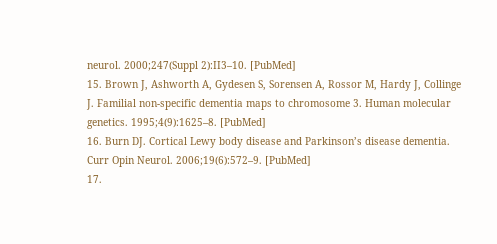neurol. 2000;247(Suppl 2):II3–10. [PubMed]
15. Brown J, Ashworth A, Gydesen S, Sorensen A, Rossor M, Hardy J, Collinge J. Familial non-specific dementia maps to chromosome 3. Human molecular genetics. 1995;4(9):1625–8. [PubMed]
16. Burn DJ. Cortical Lewy body disease and Parkinson’s disease dementia. Curr Opin Neurol. 2006;19(6):572–9. [PubMed]
17.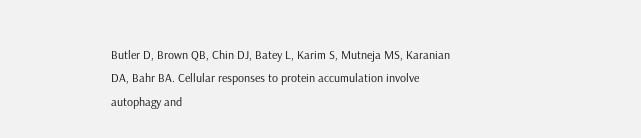Butler D, Brown QB, Chin DJ, Batey L, Karim S, Mutneja MS, Karanian DA, Bahr BA. Cellular responses to protein accumulation involve autophagy and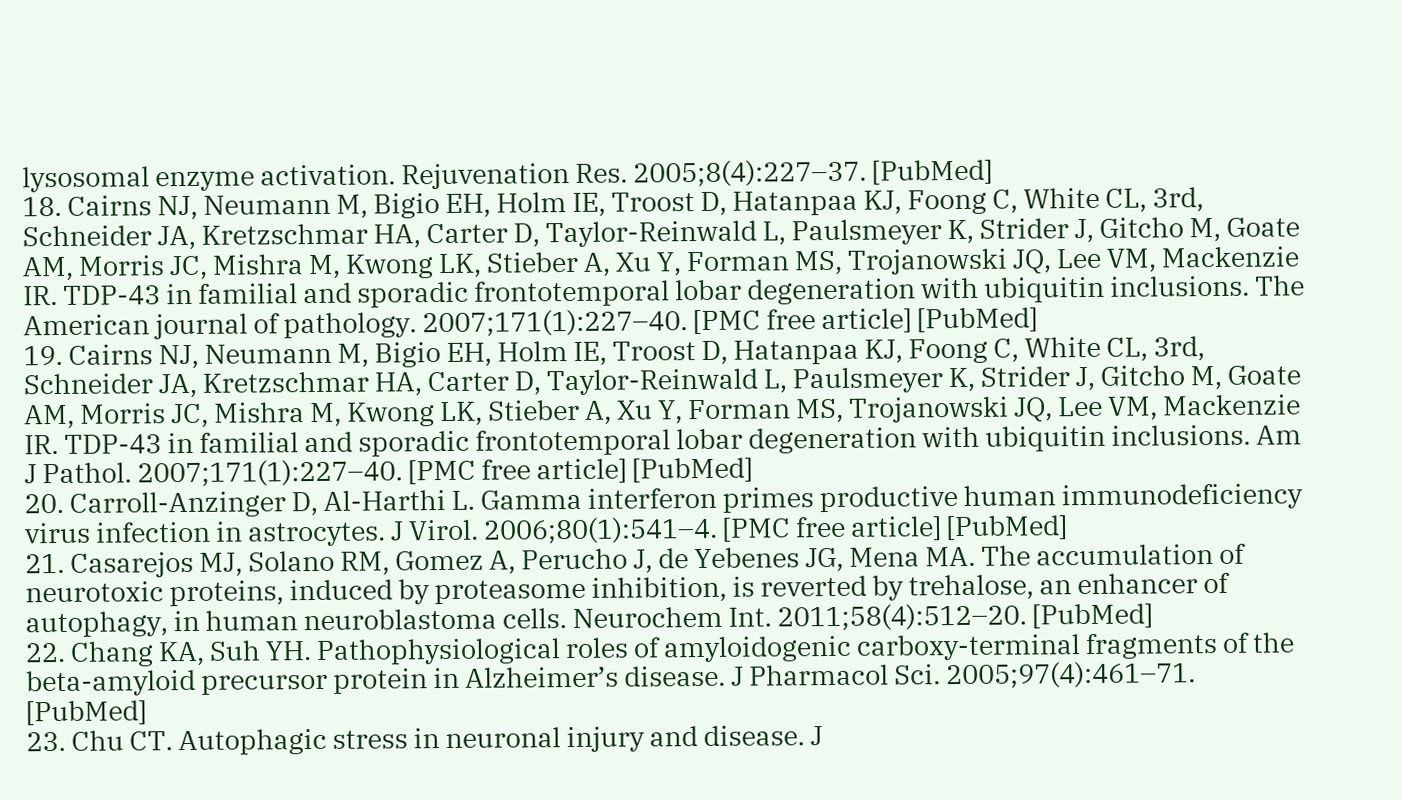lysosomal enzyme activation. Rejuvenation Res. 2005;8(4):227–37. [PubMed]
18. Cairns NJ, Neumann M, Bigio EH, Holm IE, Troost D, Hatanpaa KJ, Foong C, White CL, 3rd, Schneider JA, Kretzschmar HA, Carter D, Taylor-Reinwald L, Paulsmeyer K, Strider J, Gitcho M, Goate AM, Morris JC, Mishra M, Kwong LK, Stieber A, Xu Y, Forman MS, Trojanowski JQ, Lee VM, Mackenzie IR. TDP-43 in familial and sporadic frontotemporal lobar degeneration with ubiquitin inclusions. The American journal of pathology. 2007;171(1):227–40. [PMC free article] [PubMed]
19. Cairns NJ, Neumann M, Bigio EH, Holm IE, Troost D, Hatanpaa KJ, Foong C, White CL, 3rd, Schneider JA, Kretzschmar HA, Carter D, Taylor-Reinwald L, Paulsmeyer K, Strider J, Gitcho M, Goate AM, Morris JC, Mishra M, Kwong LK, Stieber A, Xu Y, Forman MS, Trojanowski JQ, Lee VM, Mackenzie IR. TDP-43 in familial and sporadic frontotemporal lobar degeneration with ubiquitin inclusions. Am J Pathol. 2007;171(1):227–40. [PMC free article] [PubMed]
20. Carroll-Anzinger D, Al-Harthi L. Gamma interferon primes productive human immunodeficiency virus infection in astrocytes. J Virol. 2006;80(1):541–4. [PMC free article] [PubMed]
21. Casarejos MJ, Solano RM, Gomez A, Perucho J, de Yebenes JG, Mena MA. The accumulation of neurotoxic proteins, induced by proteasome inhibition, is reverted by trehalose, an enhancer of autophagy, in human neuroblastoma cells. Neurochem Int. 2011;58(4):512–20. [PubMed]
22. Chang KA, Suh YH. Pathophysiological roles of amyloidogenic carboxy-terminal fragments of the beta-amyloid precursor protein in Alzheimer’s disease. J Pharmacol Sci. 2005;97(4):461–71. [PubMed]
23. Chu CT. Autophagic stress in neuronal injury and disease. J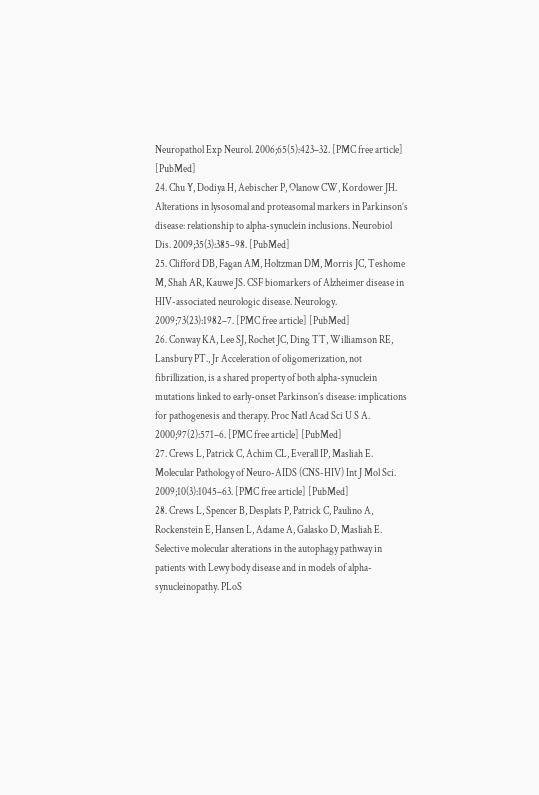Neuropathol Exp Neurol. 2006;65(5):423–32. [PMC free article] [PubMed]
24. Chu Y, Dodiya H, Aebischer P, Olanow CW, Kordower JH. Alterations in lysosomal and proteasomal markers in Parkinson’s disease: relationship to alpha-synuclein inclusions. Neurobiol Dis. 2009;35(3):385–98. [PubMed]
25. Clifford DB, Fagan AM, Holtzman DM, Morris JC, Teshome M, Shah AR, Kauwe JS. CSF biomarkers of Alzheimer disease in HIV-associated neurologic disease. Neurology. 2009;73(23):1982–7. [PMC free article] [PubMed]
26. Conway KA, Lee SJ, Rochet JC, Ding TT, Williamson RE, Lansbury PT., Jr Acceleration of oligomerization, not fibrillization, is a shared property of both alpha-synuclein mutations linked to early-onset Parkinson’s disease: implications for pathogenesis and therapy. Proc Natl Acad Sci U S A. 2000;97(2):571–6. [PMC free article] [PubMed]
27. Crews L, Patrick C, Achim CL, Everall IP, Masliah E. Molecular Pathology of Neuro-AIDS (CNS-HIV) Int J Mol Sci. 2009;10(3):1045–63. [PMC free article] [PubMed]
28. Crews L, Spencer B, Desplats P, Patrick C, Paulino A, Rockenstein E, Hansen L, Adame A, Galasko D, Masliah E. Selective molecular alterations in the autophagy pathway in patients with Lewy body disease and in models of alpha-synucleinopathy. PLoS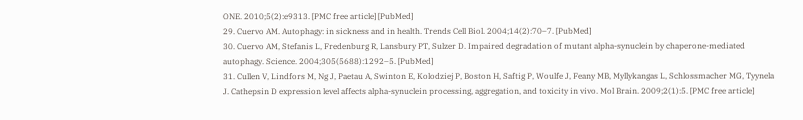ONE. 2010;5(2):e9313. [PMC free article] [PubMed]
29. Cuervo AM. Autophagy: in sickness and in health. Trends Cell Biol. 2004;14(2):70–7. [PubMed]
30. Cuervo AM, Stefanis L, Fredenburg R, Lansbury PT, Sulzer D. Impaired degradation of mutant alpha-synuclein by chaperone-mediated autophagy. Science. 2004;305(5688):1292–5. [PubMed]
31. Cullen V, Lindfors M, Ng J, Paetau A, Swinton E, Kolodziej P, Boston H, Saftig P, Woulfe J, Feany MB, Myllykangas L, Schlossmacher MG, Tyynela J. Cathepsin D expression level affects alpha-synuclein processing, aggregation, and toxicity in vivo. Mol Brain. 2009;2(1):5. [PMC free article]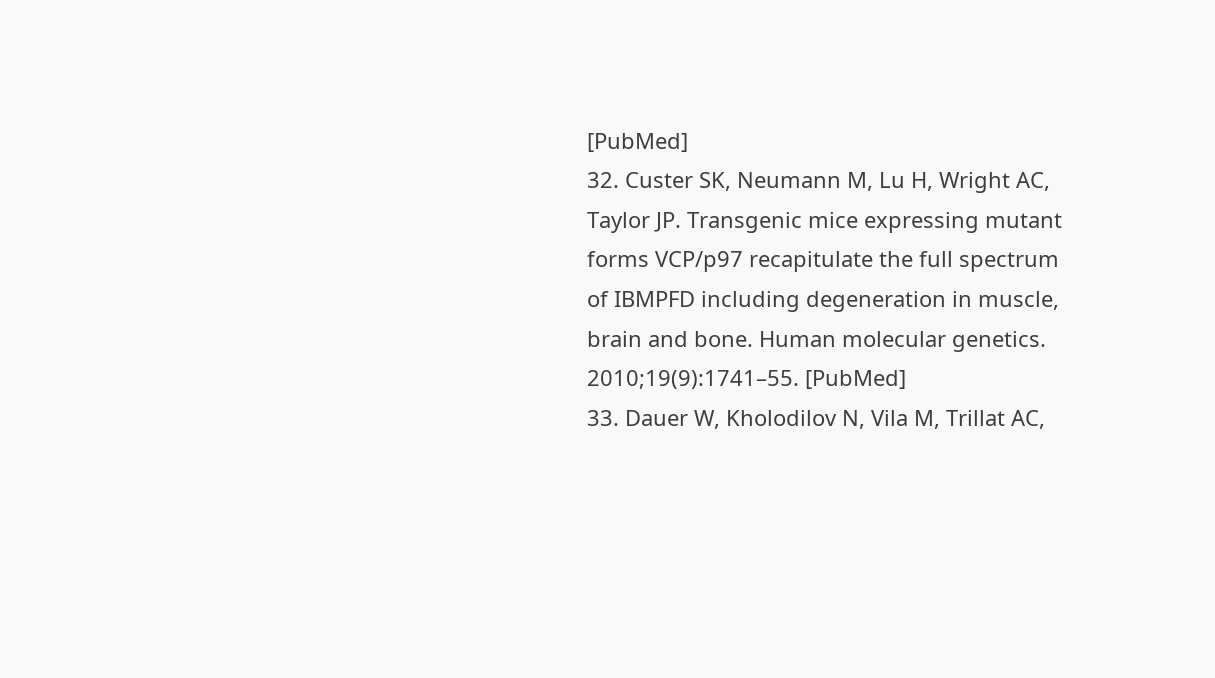[PubMed]
32. Custer SK, Neumann M, Lu H, Wright AC, Taylor JP. Transgenic mice expressing mutant forms VCP/p97 recapitulate the full spectrum of IBMPFD including degeneration in muscle, brain and bone. Human molecular genetics. 2010;19(9):1741–55. [PubMed]
33. Dauer W, Kholodilov N, Vila M, Trillat AC,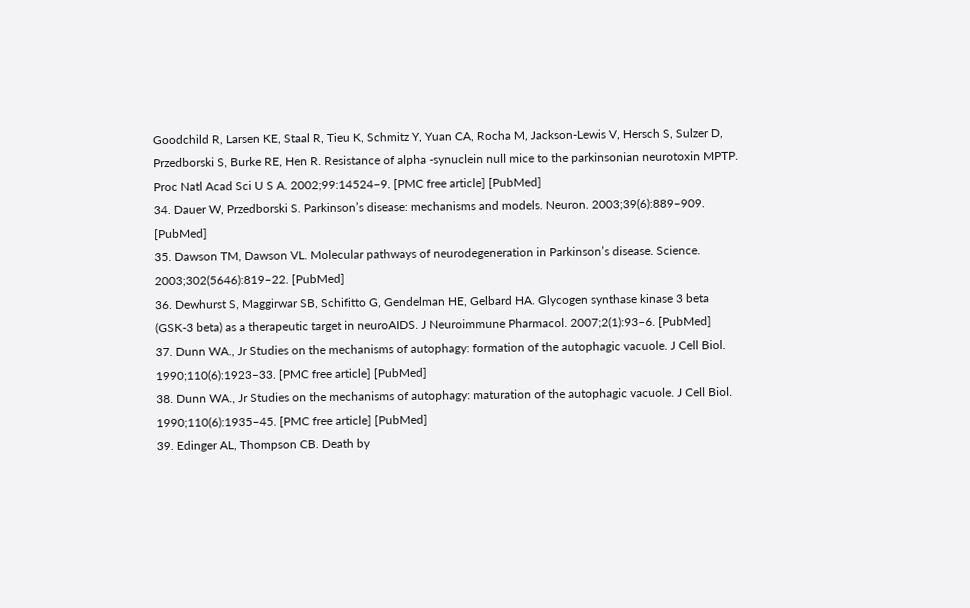Goodchild R, Larsen KE, Staal R, Tieu K, Schmitz Y, Yuan CA, Rocha M, Jackson-Lewis V, Hersch S, Sulzer D, Przedborski S, Burke RE, Hen R. Resistance of alpha -synuclein null mice to the parkinsonian neurotoxin MPTP. Proc Natl Acad Sci U S A. 2002;99:14524–9. [PMC free article] [PubMed]
34. Dauer W, Przedborski S. Parkinson’s disease: mechanisms and models. Neuron. 2003;39(6):889–909. [PubMed]
35. Dawson TM, Dawson VL. Molecular pathways of neurodegeneration in Parkinson’s disease. Science. 2003;302(5646):819–22. [PubMed]
36. Dewhurst S, Maggirwar SB, Schifitto G, Gendelman HE, Gelbard HA. Glycogen synthase kinase 3 beta (GSK-3 beta) as a therapeutic target in neuroAIDS. J Neuroimmune Pharmacol. 2007;2(1):93–6. [PubMed]
37. Dunn WA., Jr Studies on the mechanisms of autophagy: formation of the autophagic vacuole. J Cell Biol. 1990;110(6):1923–33. [PMC free article] [PubMed]
38. Dunn WA., Jr Studies on the mechanisms of autophagy: maturation of the autophagic vacuole. J Cell Biol. 1990;110(6):1935–45. [PMC free article] [PubMed]
39. Edinger AL, Thompson CB. Death by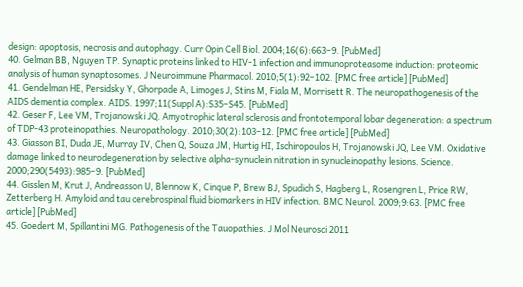design: apoptosis, necrosis and autophagy. Curr Opin Cell Biol. 2004;16(6):663–9. [PubMed]
40. Gelman BB, Nguyen TP. Synaptic proteins linked to HIV-1 infection and immunoproteasome induction: proteomic analysis of human synaptosomes. J Neuroimmune Pharmacol. 2010;5(1):92–102. [PMC free article] [PubMed]
41. Gendelman HE, Persidsky Y, Ghorpade A, Limoges J, Stins M, Fiala M, Morrisett R. The neuropathogenesis of the AIDS dementia complex. AIDS. 1997;11(Suppl A):S35–S45. [PubMed]
42. Geser F, Lee VM, Trojanowski JQ. Amyotrophic lateral sclerosis and frontotemporal lobar degeneration: a spectrum of TDP-43 proteinopathies. Neuropathology. 2010;30(2):103–12. [PMC free article] [PubMed]
43. Giasson BI, Duda JE, Murray IV, Chen Q, Souza JM, Hurtig HI, Ischiropoulos H, Trojanowski JQ, Lee VM. Oxidative damage linked to neurodegeneration by selective alpha-synuclein nitration in synucleinopathy lesions. Science. 2000;290(5493):985–9. [PubMed]
44. Gisslen M, Krut J, Andreasson U, Blennow K, Cinque P, Brew BJ, Spudich S, Hagberg L, Rosengren L, Price RW, Zetterberg H. Amyloid and tau cerebrospinal fluid biomarkers in HIV infection. BMC Neurol. 2009;9:63. [PMC free article] [PubMed]
45. Goedert M, Spillantini MG. Pathogenesis of the Tauopathies. J Mol Neurosci 2011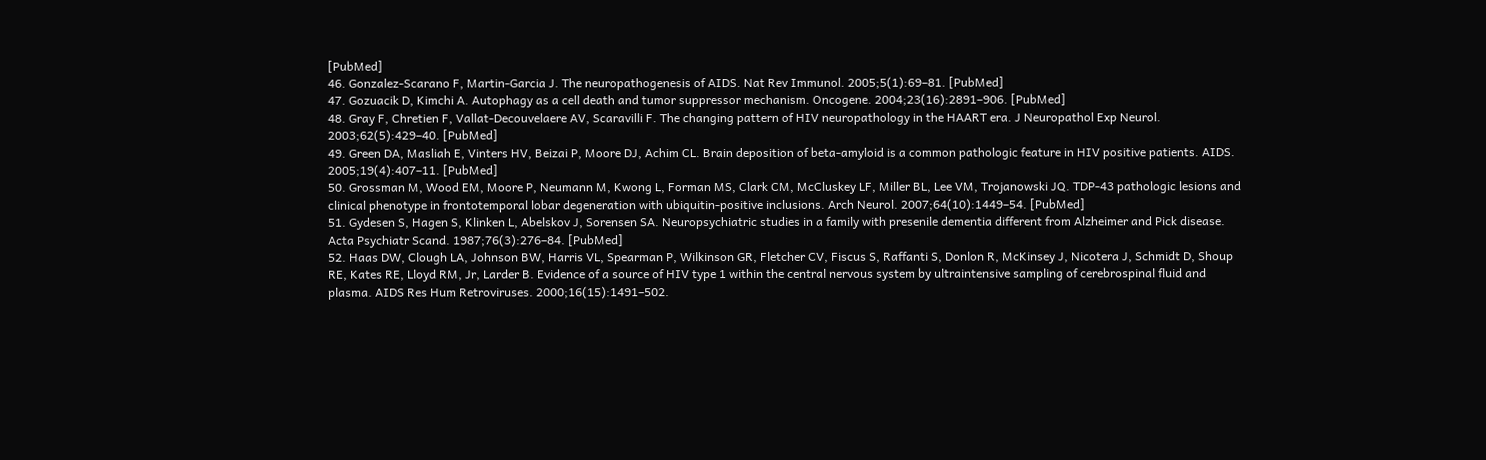[PubMed]
46. Gonzalez-Scarano F, Martin-Garcia J. The neuropathogenesis of AIDS. Nat Rev Immunol. 2005;5(1):69–81. [PubMed]
47. Gozuacik D, Kimchi A. Autophagy as a cell death and tumor suppressor mechanism. Oncogene. 2004;23(16):2891–906. [PubMed]
48. Gray F, Chretien F, Vallat-Decouvelaere AV, Scaravilli F. The changing pattern of HIV neuropathology in the HAART era. J Neuropathol Exp Neurol. 2003;62(5):429–40. [PubMed]
49. Green DA, Masliah E, Vinters HV, Beizai P, Moore DJ, Achim CL. Brain deposition of beta-amyloid is a common pathologic feature in HIV positive patients. AIDS. 2005;19(4):407–11. [PubMed]
50. Grossman M, Wood EM, Moore P, Neumann M, Kwong L, Forman MS, Clark CM, McCluskey LF, Miller BL, Lee VM, Trojanowski JQ. TDP-43 pathologic lesions and clinical phenotype in frontotemporal lobar degeneration with ubiquitin-positive inclusions. Arch Neurol. 2007;64(10):1449–54. [PubMed]
51. Gydesen S, Hagen S, Klinken L, Abelskov J, Sorensen SA. Neuropsychiatric studies in a family with presenile dementia different from Alzheimer and Pick disease. Acta Psychiatr Scand. 1987;76(3):276–84. [PubMed]
52. Haas DW, Clough LA, Johnson BW, Harris VL, Spearman P, Wilkinson GR, Fletcher CV, Fiscus S, Raffanti S, Donlon R, McKinsey J, Nicotera J, Schmidt D, Shoup RE, Kates RE, Lloyd RM, Jr, Larder B. Evidence of a source of HIV type 1 within the central nervous system by ultraintensive sampling of cerebrospinal fluid and plasma. AIDS Res Hum Retroviruses. 2000;16(15):1491–502.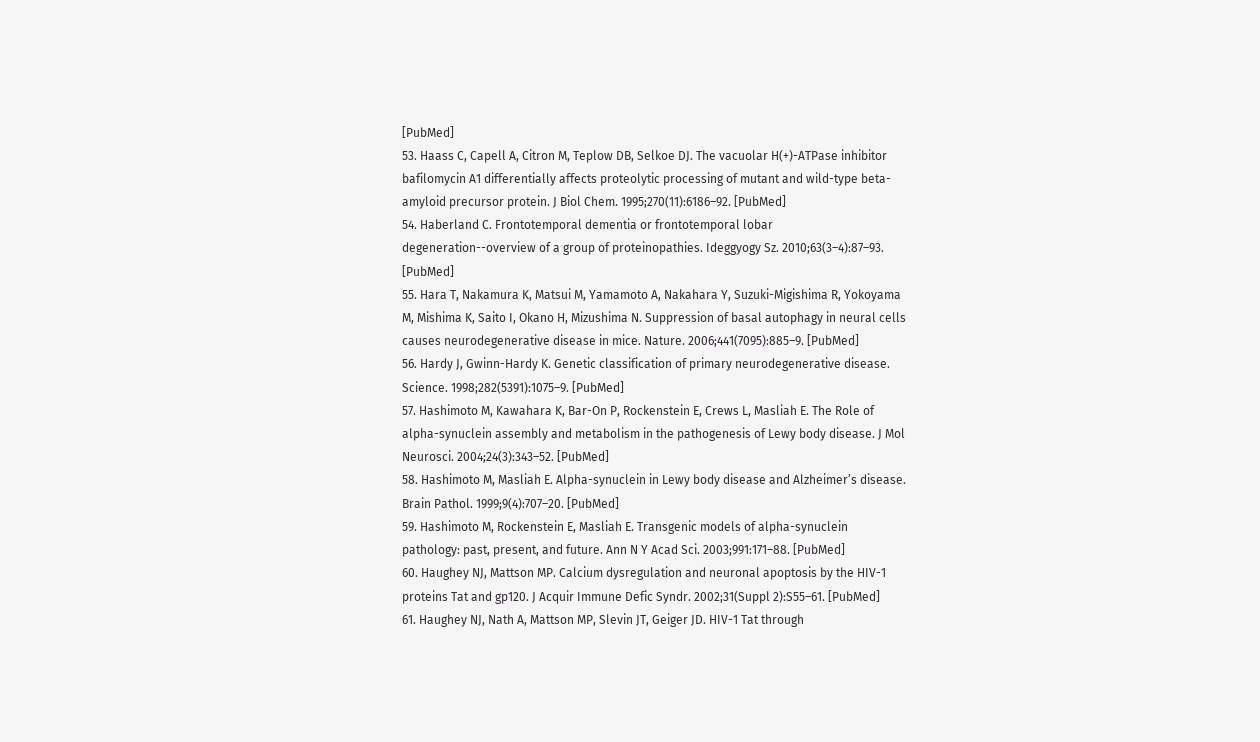[PubMed]
53. Haass C, Capell A, Citron M, Teplow DB, Selkoe DJ. The vacuolar H(+)-ATPase inhibitor bafilomycin A1 differentially affects proteolytic processing of mutant and wild-type beta-amyloid precursor protein. J Biol Chem. 1995;270(11):6186–92. [PubMed]
54. Haberland C. Frontotemporal dementia or frontotemporal lobar degeneration--overview of a group of proteinopathies. Ideggyogy Sz. 2010;63(3–4):87–93. [PubMed]
55. Hara T, Nakamura K, Matsui M, Yamamoto A, Nakahara Y, Suzuki-Migishima R, Yokoyama M, Mishima K, Saito I, Okano H, Mizushima N. Suppression of basal autophagy in neural cells causes neurodegenerative disease in mice. Nature. 2006;441(7095):885–9. [PubMed]
56. Hardy J, Gwinn-Hardy K. Genetic classification of primary neurodegenerative disease. Science. 1998;282(5391):1075–9. [PubMed]
57. Hashimoto M, Kawahara K, Bar-On P, Rockenstein E, Crews L, Masliah E. The Role of alpha-synuclein assembly and metabolism in the pathogenesis of Lewy body disease. J Mol Neurosci. 2004;24(3):343–52. [PubMed]
58. Hashimoto M, Masliah E. Alpha-synuclein in Lewy body disease and Alzheimer’s disease. Brain Pathol. 1999;9(4):707–20. [PubMed]
59. Hashimoto M, Rockenstein E, Masliah E. Transgenic models of alpha-synuclein pathology: past, present, and future. Ann N Y Acad Sci. 2003;991:171–88. [PubMed]
60. Haughey NJ, Mattson MP. Calcium dysregulation and neuronal apoptosis by the HIV-1 proteins Tat and gp120. J Acquir Immune Defic Syndr. 2002;31(Suppl 2):S55–61. [PubMed]
61. Haughey NJ, Nath A, Mattson MP, Slevin JT, Geiger JD. HIV-1 Tat through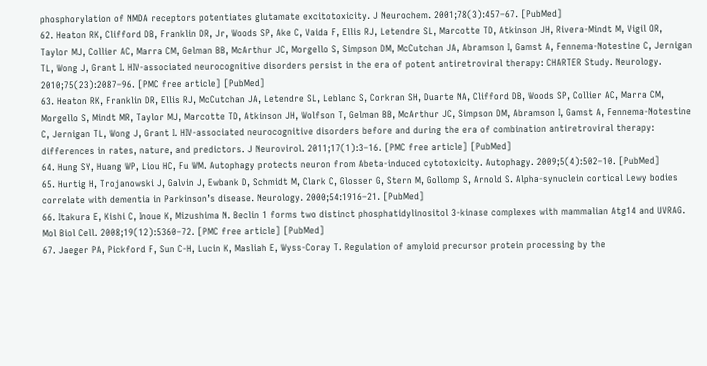phosphorylation of NMDA receptors potentiates glutamate excitotoxicity. J Neurochem. 2001;78(3):457–67. [PubMed]
62. Heaton RK, Clifford DB, Franklin DR, Jr, Woods SP, Ake C, Vaida F, Ellis RJ, Letendre SL, Marcotte TD, Atkinson JH, Rivera-Mindt M, Vigil OR, Taylor MJ, Collier AC, Marra CM, Gelman BB, McArthur JC, Morgello S, Simpson DM, McCutchan JA, Abramson I, Gamst A, Fennema-Notestine C, Jernigan TL, Wong J, Grant I. HIV-associated neurocognitive disorders persist in the era of potent antiretroviral therapy: CHARTER Study. Neurology. 2010;75(23):2087–96. [PMC free article] [PubMed]
63. Heaton RK, Franklin DR, Ellis RJ, McCutchan JA, Letendre SL, Leblanc S, Corkran SH, Duarte NA, Clifford DB, Woods SP, Collier AC, Marra CM, Morgello S, Mindt MR, Taylor MJ, Marcotte TD, Atkinson JH, Wolfson T, Gelman BB, McArthur JC, Simpson DM, Abramson I, Gamst A, Fennema-Notestine C, Jernigan TL, Wong J, Grant I. HIV-associated neurocognitive disorders before and during the era of combination antiretroviral therapy: differences in rates, nature, and predictors. J Neurovirol. 2011;17(1):3–16. [PMC free article] [PubMed]
64. Hung SY, Huang WP, Liou HC, Fu WM. Autophagy protects neuron from Abeta-induced cytotoxicity. Autophagy. 2009;5(4):502–10. [PubMed]
65. Hurtig H, Trojanowski J, Galvin J, Ewbank D, Schmidt M, Clark C, Glosser G, Stern M, Gollomp S, Arnold S. Alpha-synuclein cortical Lewy bodies correlate with dementia in Parkinson’s disease. Neurology. 2000;54:1916–21. [PubMed]
66. Itakura E, Kishi C, Inoue K, Mizushima N. Beclin 1 forms two distinct phosphatidylinositol 3-kinase complexes with mammalian Atg14 and UVRAG. Mol Biol Cell. 2008;19(12):5360–72. [PMC free article] [PubMed]
67. Jaeger PA, Pickford F, Sun C-H, Lucin K, Masliah E, Wyss-Coray T. Regulation of amyloid precursor protein processing by the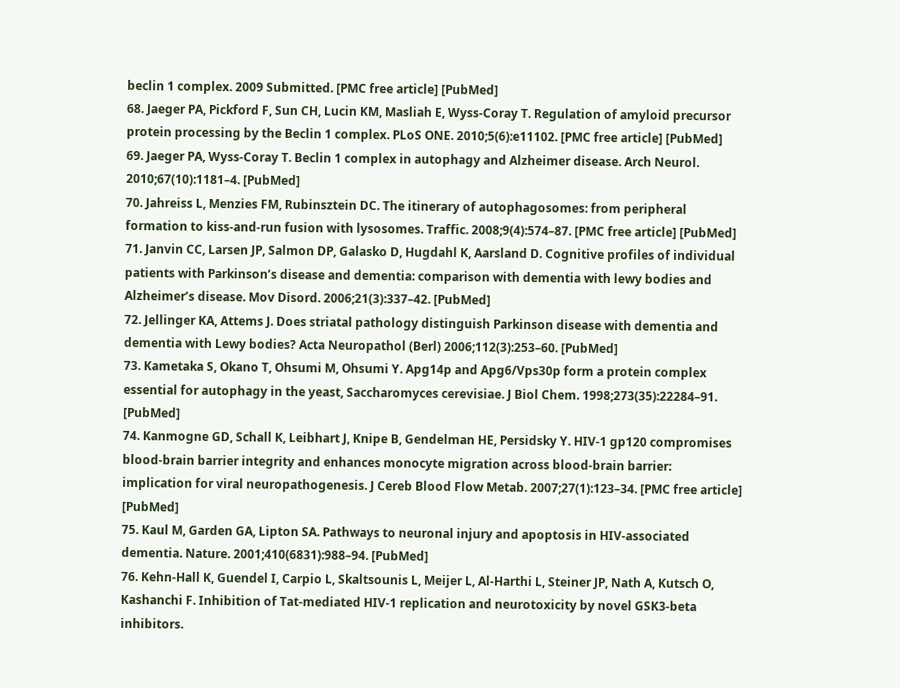beclin 1 complex. 2009 Submitted. [PMC free article] [PubMed]
68. Jaeger PA, Pickford F, Sun CH, Lucin KM, Masliah E, Wyss-Coray T. Regulation of amyloid precursor protein processing by the Beclin 1 complex. PLoS ONE. 2010;5(6):e11102. [PMC free article] [PubMed]
69. Jaeger PA, Wyss-Coray T. Beclin 1 complex in autophagy and Alzheimer disease. Arch Neurol. 2010;67(10):1181–4. [PubMed]
70. Jahreiss L, Menzies FM, Rubinsztein DC. The itinerary of autophagosomes: from peripheral formation to kiss-and-run fusion with lysosomes. Traffic. 2008;9(4):574–87. [PMC free article] [PubMed]
71. Janvin CC, Larsen JP, Salmon DP, Galasko D, Hugdahl K, Aarsland D. Cognitive profiles of individual patients with Parkinson’s disease and dementia: comparison with dementia with lewy bodies and Alzheimer’s disease. Mov Disord. 2006;21(3):337–42. [PubMed]
72. Jellinger KA, Attems J. Does striatal pathology distinguish Parkinson disease with dementia and dementia with Lewy bodies? Acta Neuropathol (Berl) 2006;112(3):253–60. [PubMed]
73. Kametaka S, Okano T, Ohsumi M, Ohsumi Y. Apg14p and Apg6/Vps30p form a protein complex essential for autophagy in the yeast, Saccharomyces cerevisiae. J Biol Chem. 1998;273(35):22284–91. [PubMed]
74. Kanmogne GD, Schall K, Leibhart J, Knipe B, Gendelman HE, Persidsky Y. HIV-1 gp120 compromises blood-brain barrier integrity and enhances monocyte migration across blood-brain barrier: implication for viral neuropathogenesis. J Cereb Blood Flow Metab. 2007;27(1):123–34. [PMC free article] [PubMed]
75. Kaul M, Garden GA, Lipton SA. Pathways to neuronal injury and apoptosis in HIV-associated dementia. Nature. 2001;410(6831):988–94. [PubMed]
76. Kehn-Hall K, Guendel I, Carpio L, Skaltsounis L, Meijer L, Al-Harthi L, Steiner JP, Nath A, Kutsch O, Kashanchi F. Inhibition of Tat-mediated HIV-1 replication and neurotoxicity by novel GSK3-beta inhibitors.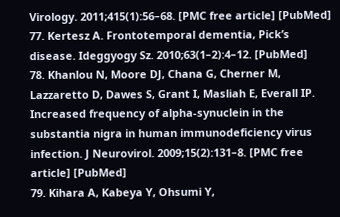Virology. 2011;415(1):56–68. [PMC free article] [PubMed]
77. Kertesz A. Frontotemporal dementia, Pick’s disease. Ideggyogy Sz. 2010;63(1–2):4–12. [PubMed]
78. Khanlou N, Moore DJ, Chana G, Cherner M, Lazzaretto D, Dawes S, Grant I, Masliah E, Everall IP. Increased frequency of alpha-synuclein in the substantia nigra in human immunodeficiency virus infection. J Neurovirol. 2009;15(2):131–8. [PMC free article] [PubMed]
79. Kihara A, Kabeya Y, Ohsumi Y,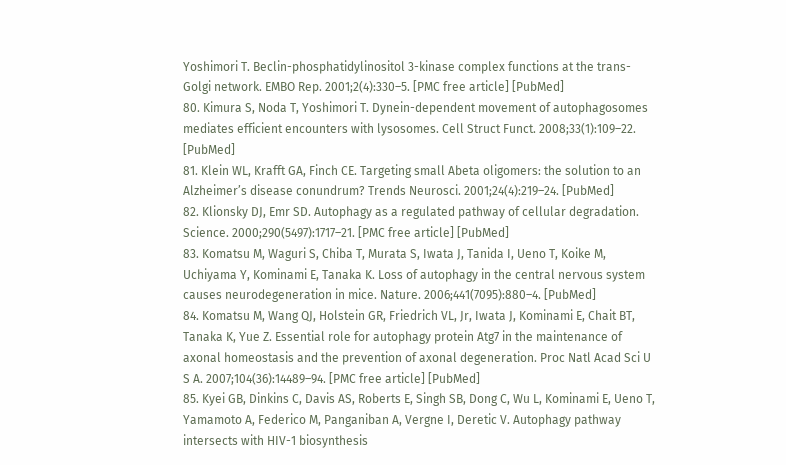Yoshimori T. Beclin-phosphatidylinositol 3-kinase complex functions at the trans-Golgi network. EMBO Rep. 2001;2(4):330–5. [PMC free article] [PubMed]
80. Kimura S, Noda T, Yoshimori T. Dynein-dependent movement of autophagosomes mediates efficient encounters with lysosomes. Cell Struct Funct. 2008;33(1):109–22. [PubMed]
81. Klein WL, Krafft GA, Finch CE. Targeting small Abeta oligomers: the solution to an Alzheimer’s disease conundrum? Trends Neurosci. 2001;24(4):219–24. [PubMed]
82. Klionsky DJ, Emr SD. Autophagy as a regulated pathway of cellular degradation. Science. 2000;290(5497):1717–21. [PMC free article] [PubMed]
83. Komatsu M, Waguri S, Chiba T, Murata S, Iwata J, Tanida I, Ueno T, Koike M, Uchiyama Y, Kominami E, Tanaka K. Loss of autophagy in the central nervous system causes neurodegeneration in mice. Nature. 2006;441(7095):880–4. [PubMed]
84. Komatsu M, Wang QJ, Holstein GR, Friedrich VL, Jr, Iwata J, Kominami E, Chait BT, Tanaka K, Yue Z. Essential role for autophagy protein Atg7 in the maintenance of axonal homeostasis and the prevention of axonal degeneration. Proc Natl Acad Sci U S A. 2007;104(36):14489–94. [PMC free article] [PubMed]
85. Kyei GB, Dinkins C, Davis AS, Roberts E, Singh SB, Dong C, Wu L, Kominami E, Ueno T, Yamamoto A, Federico M, Panganiban A, Vergne I, Deretic V. Autophagy pathway intersects with HIV-1 biosynthesis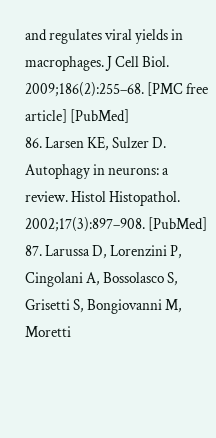and regulates viral yields in macrophages. J Cell Biol. 2009;186(2):255–68. [PMC free article] [PubMed]
86. Larsen KE, Sulzer D. Autophagy in neurons: a review. Histol Histopathol. 2002;17(3):897–908. [PubMed]
87. Larussa D, Lorenzini P, Cingolani A, Bossolasco S, Grisetti S, Bongiovanni M, Moretti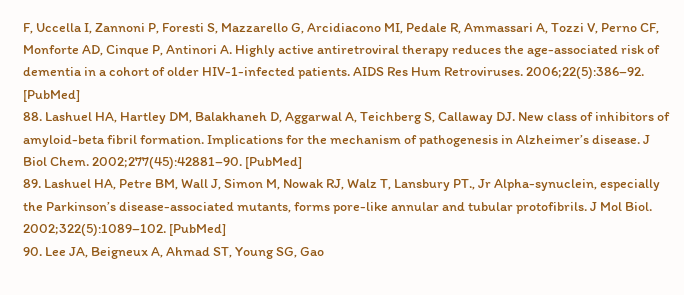F, Uccella I, Zannoni P, Foresti S, Mazzarello G, Arcidiacono MI, Pedale R, Ammassari A, Tozzi V, Perno CF, Monforte AD, Cinque P, Antinori A. Highly active antiretroviral therapy reduces the age-associated risk of dementia in a cohort of older HIV-1-infected patients. AIDS Res Hum Retroviruses. 2006;22(5):386–92. [PubMed]
88. Lashuel HA, Hartley DM, Balakhaneh D, Aggarwal A, Teichberg S, Callaway DJ. New class of inhibitors of amyloid-beta fibril formation. Implications for the mechanism of pathogenesis in Alzheimer’s disease. J Biol Chem. 2002;277(45):42881–90. [PubMed]
89. Lashuel HA, Petre BM, Wall J, Simon M, Nowak RJ, Walz T, Lansbury PT., Jr Alpha-synuclein, especially the Parkinson’s disease-associated mutants, forms pore-like annular and tubular protofibrils. J Mol Biol. 2002;322(5):1089–102. [PubMed]
90. Lee JA, Beigneux A, Ahmad ST, Young SG, Gao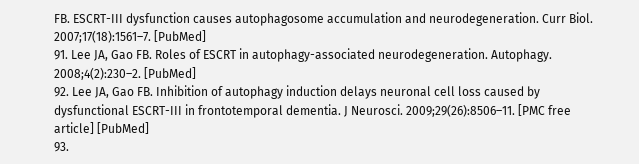FB. ESCRT-III dysfunction causes autophagosome accumulation and neurodegeneration. Curr Biol. 2007;17(18):1561–7. [PubMed]
91. Lee JA, Gao FB. Roles of ESCRT in autophagy-associated neurodegeneration. Autophagy. 2008;4(2):230–2. [PubMed]
92. Lee JA, Gao FB. Inhibition of autophagy induction delays neuronal cell loss caused by dysfunctional ESCRT-III in frontotemporal dementia. J Neurosci. 2009;29(26):8506–11. [PMC free article] [PubMed]
93.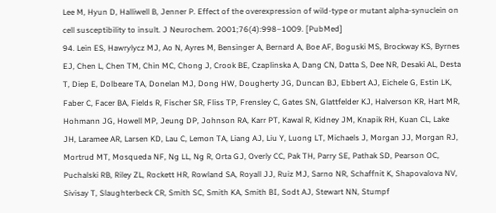Lee M, Hyun D, Halliwell B, Jenner P. Effect of the overexpression of wild-type or mutant alpha-synuclein on cell susceptibility to insult. J Neurochem. 2001;76(4):998–1009. [PubMed]
94. Lein ES, Hawrylycz MJ, Ao N, Ayres M, Bensinger A, Bernard A, Boe AF, Boguski MS, Brockway KS, Byrnes EJ, Chen L, Chen TM, Chin MC, Chong J, Crook BE, Czaplinska A, Dang CN, Datta S, Dee NR, Desaki AL, Desta T, Diep E, Dolbeare TA, Donelan MJ, Dong HW, Dougherty JG, Duncan BJ, Ebbert AJ, Eichele G, Estin LK, Faber C, Facer BA, Fields R, Fischer SR, Fliss TP, Frensley C, Gates SN, Glattfelder KJ, Halverson KR, Hart MR, Hohmann JG, Howell MP, Jeung DP, Johnson RA, Karr PT, Kawal R, Kidney JM, Knapik RH, Kuan CL, Lake JH, Laramee AR, Larsen KD, Lau C, Lemon TA, Liang AJ, Liu Y, Luong LT, Michaels J, Morgan JJ, Morgan RJ, Mortrud MT, Mosqueda NF, Ng LL, Ng R, Orta GJ, Overly CC, Pak TH, Parry SE, Pathak SD, Pearson OC, Puchalski RB, Riley ZL, Rockett HR, Rowland SA, Royall JJ, Ruiz MJ, Sarno NR, Schaffnit K, Shapovalova NV, Sivisay T, Slaughterbeck CR, Smith SC, Smith KA, Smith BI, Sodt AJ, Stewart NN, Stumpf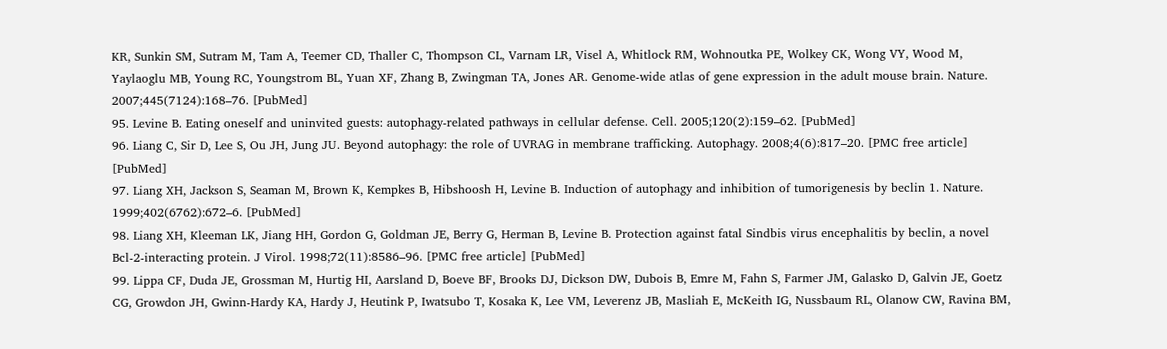KR, Sunkin SM, Sutram M, Tam A, Teemer CD, Thaller C, Thompson CL, Varnam LR, Visel A, Whitlock RM, Wohnoutka PE, Wolkey CK, Wong VY, Wood M, Yaylaoglu MB, Young RC, Youngstrom BL, Yuan XF, Zhang B, Zwingman TA, Jones AR. Genome-wide atlas of gene expression in the adult mouse brain. Nature. 2007;445(7124):168–76. [PubMed]
95. Levine B. Eating oneself and uninvited guests: autophagy-related pathways in cellular defense. Cell. 2005;120(2):159–62. [PubMed]
96. Liang C, Sir D, Lee S, Ou JH, Jung JU. Beyond autophagy: the role of UVRAG in membrane trafficking. Autophagy. 2008;4(6):817–20. [PMC free article] [PubMed]
97. Liang XH, Jackson S, Seaman M, Brown K, Kempkes B, Hibshoosh H, Levine B. Induction of autophagy and inhibition of tumorigenesis by beclin 1. Nature. 1999;402(6762):672–6. [PubMed]
98. Liang XH, Kleeman LK, Jiang HH, Gordon G, Goldman JE, Berry G, Herman B, Levine B. Protection against fatal Sindbis virus encephalitis by beclin, a novel Bcl-2-interacting protein. J Virol. 1998;72(11):8586–96. [PMC free article] [PubMed]
99. Lippa CF, Duda JE, Grossman M, Hurtig HI, Aarsland D, Boeve BF, Brooks DJ, Dickson DW, Dubois B, Emre M, Fahn S, Farmer JM, Galasko D, Galvin JE, Goetz CG, Growdon JH, Gwinn-Hardy KA, Hardy J, Heutink P, Iwatsubo T, Kosaka K, Lee VM, Leverenz JB, Masliah E, McKeith IG, Nussbaum RL, Olanow CW, Ravina BM,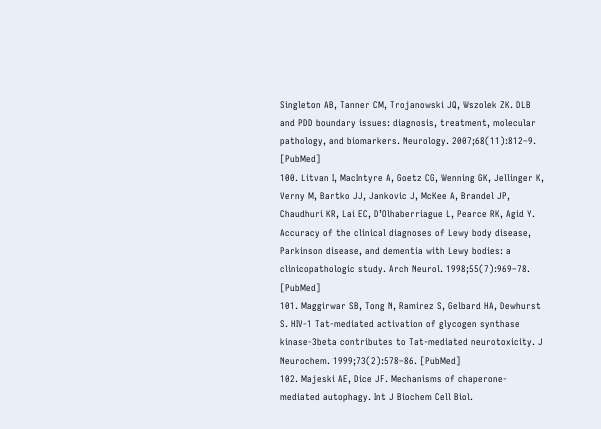Singleton AB, Tanner CM, Trojanowski JQ, Wszolek ZK. DLB and PDD boundary issues: diagnosis, treatment, molecular pathology, and biomarkers. Neurology. 2007;68(11):812–9. [PubMed]
100. Litvan I, MacIntyre A, Goetz CG, Wenning GK, Jellinger K, Verny M, Bartko JJ, Jankovic J, McKee A, Brandel JP, Chaudhuri KR, Lai EC, D’Olhaberriague L, Pearce RK, Agid Y. Accuracy of the clinical diagnoses of Lewy body disease, Parkinson disease, and dementia with Lewy bodies: a clinicopathologic study. Arch Neurol. 1998;55(7):969–78. [PubMed]
101. Maggirwar SB, Tong N, Ramirez S, Gelbard HA, Dewhurst S. HIV-1 Tat-mediated activation of glycogen synthase kinase-3beta contributes to Tat-mediated neurotoxicity. J Neurochem. 1999;73(2):578–86. [PubMed]
102. Majeski AE, Dice JF. Mechanisms of chaperone-mediated autophagy. Int J Biochem Cell Biol.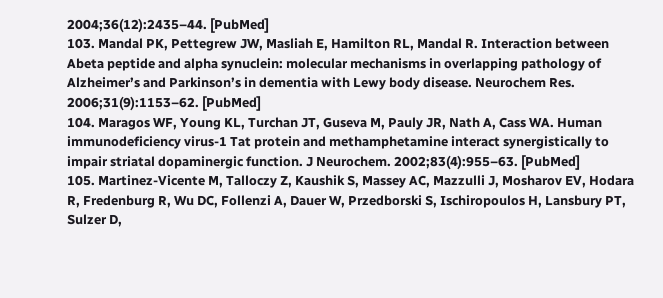2004;36(12):2435–44. [PubMed]
103. Mandal PK, Pettegrew JW, Masliah E, Hamilton RL, Mandal R. Interaction between Abeta peptide and alpha synuclein: molecular mechanisms in overlapping pathology of Alzheimer’s and Parkinson’s in dementia with Lewy body disease. Neurochem Res. 2006;31(9):1153–62. [PubMed]
104. Maragos WF, Young KL, Turchan JT, Guseva M, Pauly JR, Nath A, Cass WA. Human immunodeficiency virus-1 Tat protein and methamphetamine interact synergistically to impair striatal dopaminergic function. J Neurochem. 2002;83(4):955–63. [PubMed]
105. Martinez-Vicente M, Talloczy Z, Kaushik S, Massey AC, Mazzulli J, Mosharov EV, Hodara R, Fredenburg R, Wu DC, Follenzi A, Dauer W, Przedborski S, Ischiropoulos H, Lansbury PT, Sulzer D,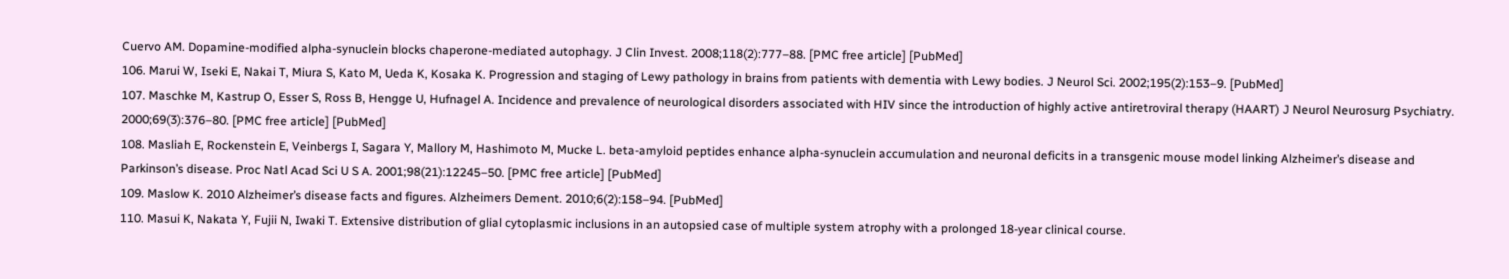Cuervo AM. Dopamine-modified alpha-synuclein blocks chaperone-mediated autophagy. J Clin Invest. 2008;118(2):777–88. [PMC free article] [PubMed]
106. Marui W, Iseki E, Nakai T, Miura S, Kato M, Ueda K, Kosaka K. Progression and staging of Lewy pathology in brains from patients with dementia with Lewy bodies. J Neurol Sci. 2002;195(2):153–9. [PubMed]
107. Maschke M, Kastrup O, Esser S, Ross B, Hengge U, Hufnagel A. Incidence and prevalence of neurological disorders associated with HIV since the introduction of highly active antiretroviral therapy (HAART) J Neurol Neurosurg Psychiatry. 2000;69(3):376–80. [PMC free article] [PubMed]
108. Masliah E, Rockenstein E, Veinbergs I, Sagara Y, Mallory M, Hashimoto M, Mucke L. beta-amyloid peptides enhance alpha-synuclein accumulation and neuronal deficits in a transgenic mouse model linking Alzheimer’s disease and Parkinson’s disease. Proc Natl Acad Sci U S A. 2001;98(21):12245–50. [PMC free article] [PubMed]
109. Maslow K. 2010 Alzheimer’s disease facts and figures. Alzheimers Dement. 2010;6(2):158–94. [PubMed]
110. Masui K, Nakata Y, Fujii N, Iwaki T. Extensive distribution of glial cytoplasmic inclusions in an autopsied case of multiple system atrophy with a prolonged 18-year clinical course.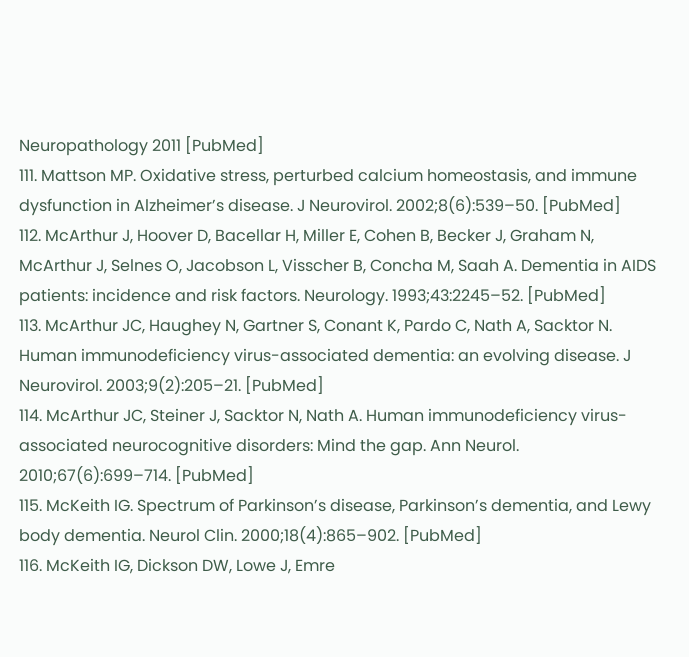Neuropathology 2011 [PubMed]
111. Mattson MP. Oxidative stress, perturbed calcium homeostasis, and immune dysfunction in Alzheimer’s disease. J Neurovirol. 2002;8(6):539–50. [PubMed]
112. McArthur J, Hoover D, Bacellar H, Miller E, Cohen B, Becker J, Graham N, McArthur J, Selnes O, Jacobson L, Visscher B, Concha M, Saah A. Dementia in AIDS patients: incidence and risk factors. Neurology. 1993;43:2245–52. [PubMed]
113. McArthur JC, Haughey N, Gartner S, Conant K, Pardo C, Nath A, Sacktor N. Human immunodeficiency virus-associated dementia: an evolving disease. J Neurovirol. 2003;9(2):205–21. [PubMed]
114. McArthur JC, Steiner J, Sacktor N, Nath A. Human immunodeficiency virus-associated neurocognitive disorders: Mind the gap. Ann Neurol. 2010;67(6):699–714. [PubMed]
115. McKeith IG. Spectrum of Parkinson’s disease, Parkinson’s dementia, and Lewy body dementia. Neurol Clin. 2000;18(4):865–902. [PubMed]
116. McKeith IG, Dickson DW, Lowe J, Emre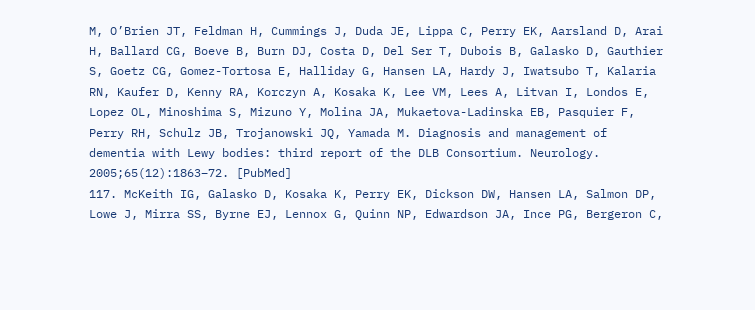M, O’Brien JT, Feldman H, Cummings J, Duda JE, Lippa C, Perry EK, Aarsland D, Arai H, Ballard CG, Boeve B, Burn DJ, Costa D, Del Ser T, Dubois B, Galasko D, Gauthier S, Goetz CG, Gomez-Tortosa E, Halliday G, Hansen LA, Hardy J, Iwatsubo T, Kalaria RN, Kaufer D, Kenny RA, Korczyn A, Kosaka K, Lee VM, Lees A, Litvan I, Londos E, Lopez OL, Minoshima S, Mizuno Y, Molina JA, Mukaetova-Ladinska EB, Pasquier F, Perry RH, Schulz JB, Trojanowski JQ, Yamada M. Diagnosis and management of dementia with Lewy bodies: third report of the DLB Consortium. Neurology. 2005;65(12):1863–72. [PubMed]
117. McKeith IG, Galasko D, Kosaka K, Perry EK, Dickson DW, Hansen LA, Salmon DP, Lowe J, Mirra SS, Byrne EJ, Lennox G, Quinn NP, Edwardson JA, Ince PG, Bergeron C,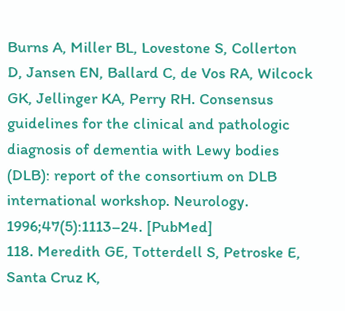Burns A, Miller BL, Lovestone S, Collerton D, Jansen EN, Ballard C, de Vos RA, Wilcock GK, Jellinger KA, Perry RH. Consensus guidelines for the clinical and pathologic diagnosis of dementia with Lewy bodies (DLB): report of the consortium on DLB international workshop. Neurology. 1996;47(5):1113–24. [PubMed]
118. Meredith GE, Totterdell S, Petroske E, Santa Cruz K,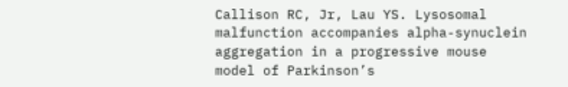Callison RC, Jr, Lau YS. Lysosomal malfunction accompanies alpha-synuclein aggregation in a progressive mouse model of Parkinson’s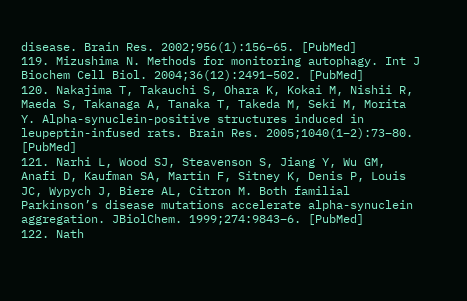disease. Brain Res. 2002;956(1):156–65. [PubMed]
119. Mizushima N. Methods for monitoring autophagy. Int J Biochem Cell Biol. 2004;36(12):2491–502. [PubMed]
120. Nakajima T, Takauchi S, Ohara K, Kokai M, Nishii R, Maeda S, Takanaga A, Tanaka T, Takeda M, Seki M, Morita Y. Alpha-synuclein-positive structures induced in leupeptin-infused rats. Brain Res. 2005;1040(1–2):73–80. [PubMed]
121. Narhi L, Wood SJ, Steavenson S, Jiang Y, Wu GM, Anafi D, Kaufman SA, Martin F, Sitney K, Denis P, Louis JC, Wypych J, Biere AL, Citron M. Both familial Parkinson’s disease mutations accelerate alpha-synuclein aggregation. JBiolChem. 1999;274:9843–6. [PubMed]
122. Nath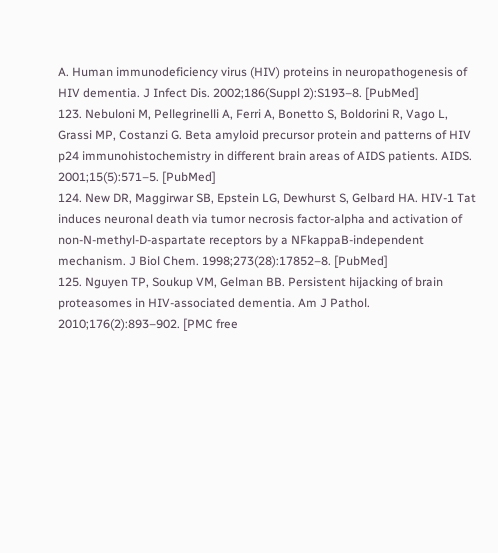A. Human immunodeficiency virus (HIV) proteins in neuropathogenesis of HIV dementia. J Infect Dis. 2002;186(Suppl 2):S193–8. [PubMed]
123. Nebuloni M, Pellegrinelli A, Ferri A, Bonetto S, Boldorini R, Vago L, Grassi MP, Costanzi G. Beta amyloid precursor protein and patterns of HIV p24 immunohistochemistry in different brain areas of AIDS patients. AIDS. 2001;15(5):571–5. [PubMed]
124. New DR, Maggirwar SB, Epstein LG, Dewhurst S, Gelbard HA. HIV-1 Tat induces neuronal death via tumor necrosis factor-alpha and activation of non-N-methyl-D-aspartate receptors by a NFkappaB-independent mechanism. J Biol Chem. 1998;273(28):17852–8. [PubMed]
125. Nguyen TP, Soukup VM, Gelman BB. Persistent hijacking of brain proteasomes in HIV-associated dementia. Am J Pathol. 2010;176(2):893–902. [PMC free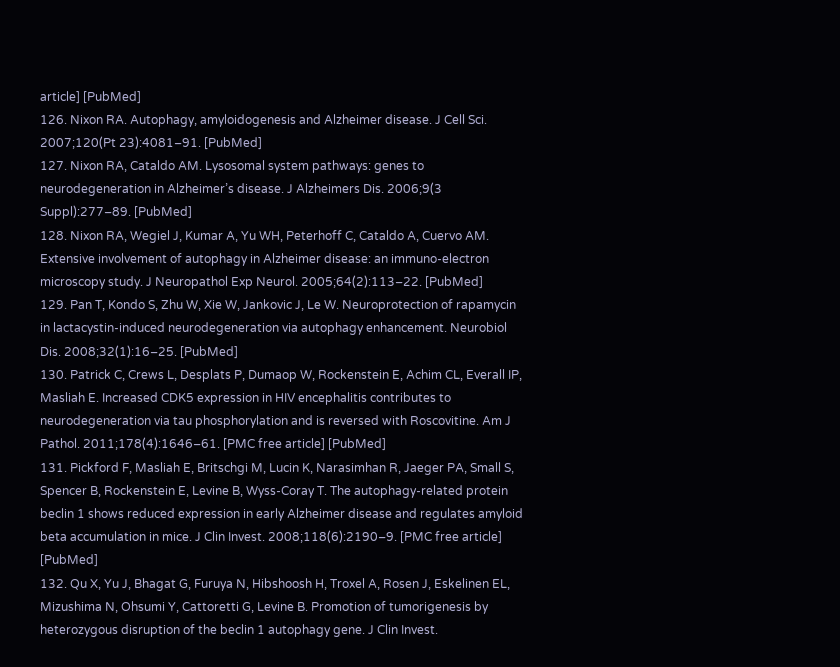article] [PubMed]
126. Nixon RA. Autophagy, amyloidogenesis and Alzheimer disease. J Cell Sci. 2007;120(Pt 23):4081–91. [PubMed]
127. Nixon RA, Cataldo AM. Lysosomal system pathways: genes to neurodegeneration in Alzheimer’s disease. J Alzheimers Dis. 2006;9(3 Suppl):277–89. [PubMed]
128. Nixon RA, Wegiel J, Kumar A, Yu WH, Peterhoff C, Cataldo A, Cuervo AM. Extensive involvement of autophagy in Alzheimer disease: an immuno-electron microscopy study. J Neuropathol Exp Neurol. 2005;64(2):113–22. [PubMed]
129. Pan T, Kondo S, Zhu W, Xie W, Jankovic J, Le W. Neuroprotection of rapamycin in lactacystin-induced neurodegeneration via autophagy enhancement. Neurobiol Dis. 2008;32(1):16–25. [PubMed]
130. Patrick C, Crews L, Desplats P, Dumaop W, Rockenstein E, Achim CL, Everall IP, Masliah E. Increased CDK5 expression in HIV encephalitis contributes to neurodegeneration via tau phosphorylation and is reversed with Roscovitine. Am J Pathol. 2011;178(4):1646–61. [PMC free article] [PubMed]
131. Pickford F, Masliah E, Britschgi M, Lucin K, Narasimhan R, Jaeger PA, Small S, Spencer B, Rockenstein E, Levine B, Wyss-Coray T. The autophagy-related protein beclin 1 shows reduced expression in early Alzheimer disease and regulates amyloid beta accumulation in mice. J Clin Invest. 2008;118(6):2190–9. [PMC free article] [PubMed]
132. Qu X, Yu J, Bhagat G, Furuya N, Hibshoosh H, Troxel A, Rosen J, Eskelinen EL, Mizushima N, Ohsumi Y, Cattoretti G, Levine B. Promotion of tumorigenesis by heterozygous disruption of the beclin 1 autophagy gene. J Clin Invest.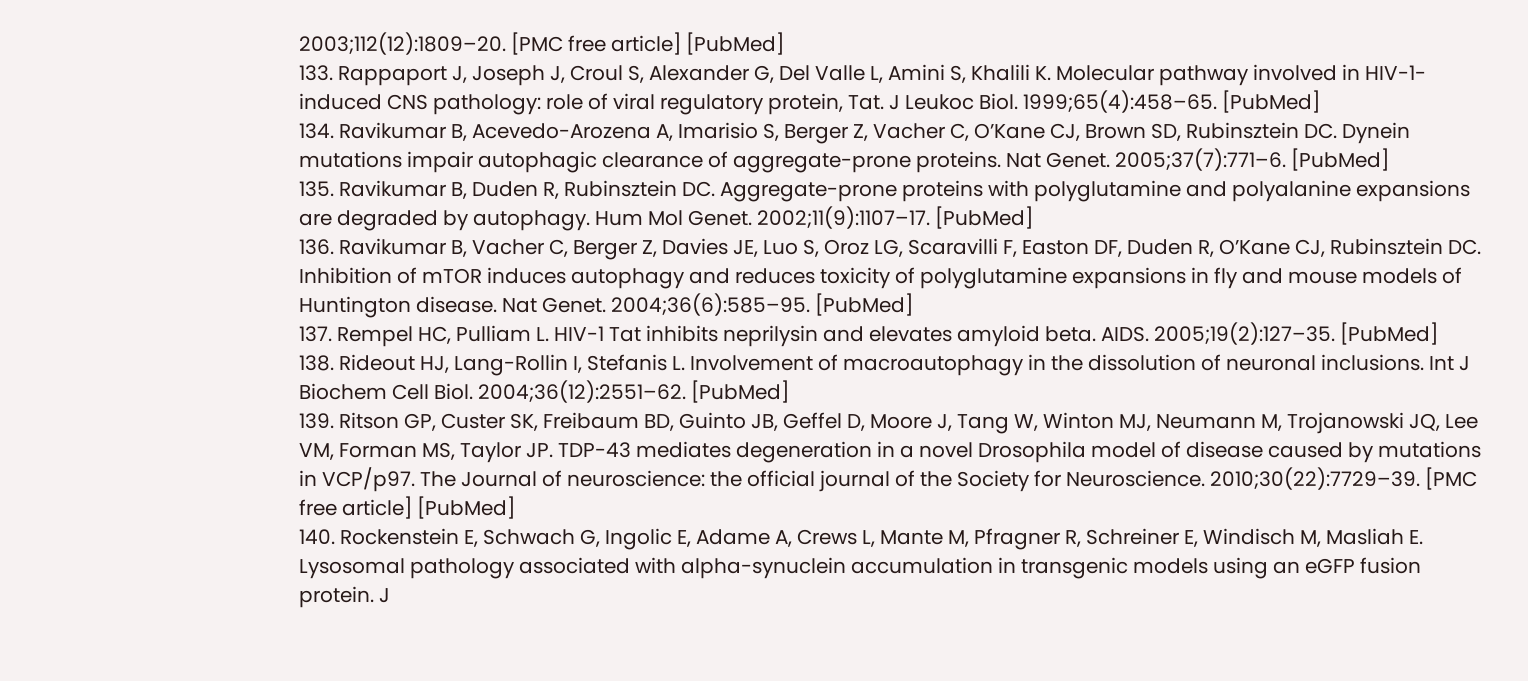2003;112(12):1809–20. [PMC free article] [PubMed]
133. Rappaport J, Joseph J, Croul S, Alexander G, Del Valle L, Amini S, Khalili K. Molecular pathway involved in HIV-1-induced CNS pathology: role of viral regulatory protein, Tat. J Leukoc Biol. 1999;65(4):458–65. [PubMed]
134. Ravikumar B, Acevedo-Arozena A, Imarisio S, Berger Z, Vacher C, O’Kane CJ, Brown SD, Rubinsztein DC. Dynein mutations impair autophagic clearance of aggregate-prone proteins. Nat Genet. 2005;37(7):771–6. [PubMed]
135. Ravikumar B, Duden R, Rubinsztein DC. Aggregate-prone proteins with polyglutamine and polyalanine expansions are degraded by autophagy. Hum Mol Genet. 2002;11(9):1107–17. [PubMed]
136. Ravikumar B, Vacher C, Berger Z, Davies JE, Luo S, Oroz LG, Scaravilli F, Easton DF, Duden R, O’Kane CJ, Rubinsztein DC. Inhibition of mTOR induces autophagy and reduces toxicity of polyglutamine expansions in fly and mouse models of Huntington disease. Nat Genet. 2004;36(6):585–95. [PubMed]
137. Rempel HC, Pulliam L. HIV-1 Tat inhibits neprilysin and elevates amyloid beta. AIDS. 2005;19(2):127–35. [PubMed]
138. Rideout HJ, Lang-Rollin I, Stefanis L. Involvement of macroautophagy in the dissolution of neuronal inclusions. Int J Biochem Cell Biol. 2004;36(12):2551–62. [PubMed]
139. Ritson GP, Custer SK, Freibaum BD, Guinto JB, Geffel D, Moore J, Tang W, Winton MJ, Neumann M, Trojanowski JQ, Lee VM, Forman MS, Taylor JP. TDP-43 mediates degeneration in a novel Drosophila model of disease caused by mutations in VCP/p97. The Journal of neuroscience: the official journal of the Society for Neuroscience. 2010;30(22):7729–39. [PMC free article] [PubMed]
140. Rockenstein E, Schwach G, Ingolic E, Adame A, Crews L, Mante M, Pfragner R, Schreiner E, Windisch M, Masliah E. Lysosomal pathology associated with alpha-synuclein accumulation in transgenic models using an eGFP fusion protein. J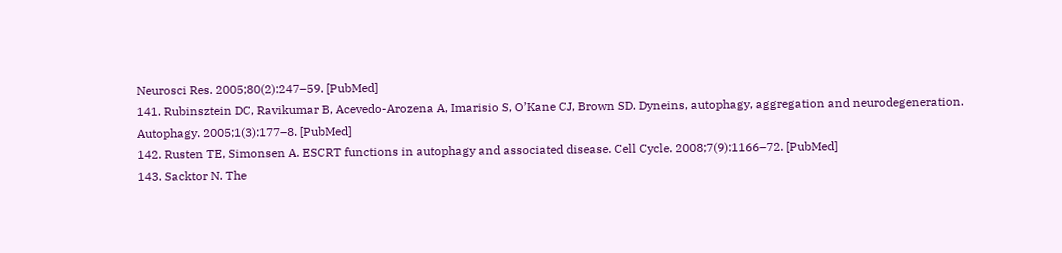Neurosci Res. 2005;80(2):247–59. [PubMed]
141. Rubinsztein DC, Ravikumar B, Acevedo-Arozena A, Imarisio S, O’Kane CJ, Brown SD. Dyneins, autophagy, aggregation and neurodegeneration. Autophagy. 2005;1(3):177–8. [PubMed]
142. Rusten TE, Simonsen A. ESCRT functions in autophagy and associated disease. Cell Cycle. 2008;7(9):1166–72. [PubMed]
143. Sacktor N. The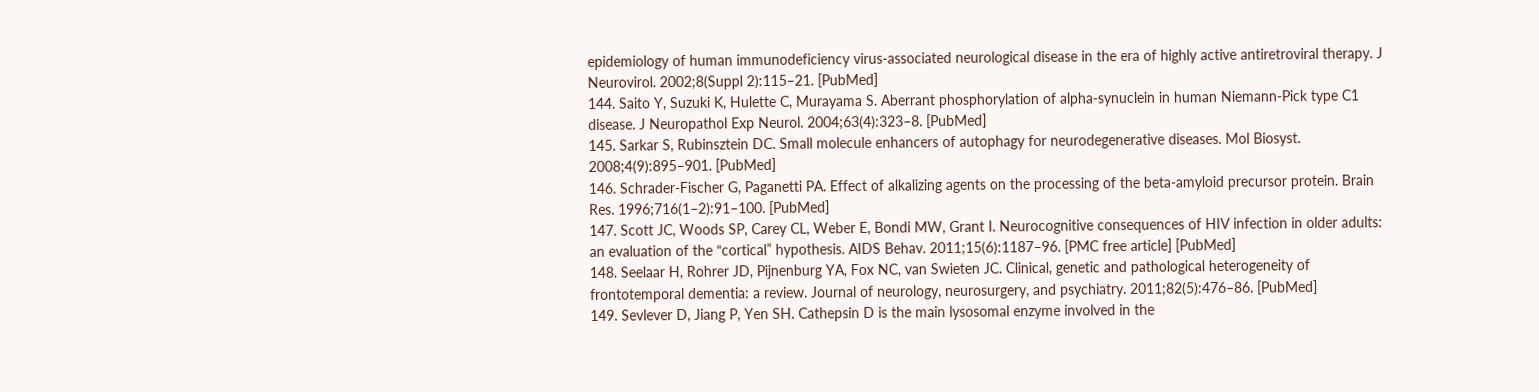epidemiology of human immunodeficiency virus-associated neurological disease in the era of highly active antiretroviral therapy. J Neurovirol. 2002;8(Suppl 2):115–21. [PubMed]
144. Saito Y, Suzuki K, Hulette C, Murayama S. Aberrant phosphorylation of alpha-synuclein in human Niemann-Pick type C1 disease. J Neuropathol Exp Neurol. 2004;63(4):323–8. [PubMed]
145. Sarkar S, Rubinsztein DC. Small molecule enhancers of autophagy for neurodegenerative diseases. Mol Biosyst. 2008;4(9):895–901. [PubMed]
146. Schrader-Fischer G, Paganetti PA. Effect of alkalizing agents on the processing of the beta-amyloid precursor protein. Brain Res. 1996;716(1–2):91–100. [PubMed]
147. Scott JC, Woods SP, Carey CL, Weber E, Bondi MW, Grant I. Neurocognitive consequences of HIV infection in older adults: an evaluation of the “cortical” hypothesis. AIDS Behav. 2011;15(6):1187–96. [PMC free article] [PubMed]
148. Seelaar H, Rohrer JD, Pijnenburg YA, Fox NC, van Swieten JC. Clinical, genetic and pathological heterogeneity of frontotemporal dementia: a review. Journal of neurology, neurosurgery, and psychiatry. 2011;82(5):476–86. [PubMed]
149. Sevlever D, Jiang P, Yen SH. Cathepsin D is the main lysosomal enzyme involved in the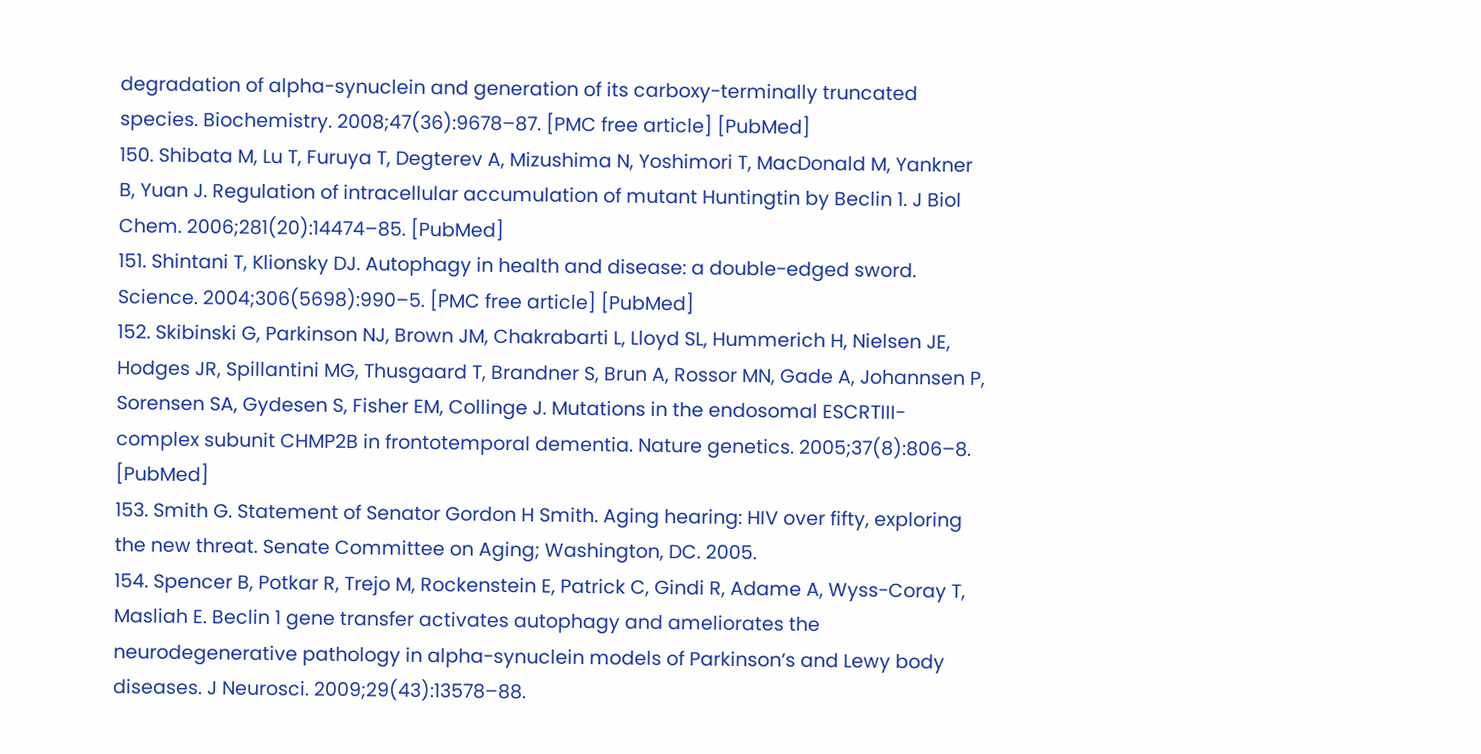degradation of alpha-synuclein and generation of its carboxy-terminally truncated species. Biochemistry. 2008;47(36):9678–87. [PMC free article] [PubMed]
150. Shibata M, Lu T, Furuya T, Degterev A, Mizushima N, Yoshimori T, MacDonald M, Yankner B, Yuan J. Regulation of intracellular accumulation of mutant Huntingtin by Beclin 1. J Biol Chem. 2006;281(20):14474–85. [PubMed]
151. Shintani T, Klionsky DJ. Autophagy in health and disease: a double-edged sword. Science. 2004;306(5698):990–5. [PMC free article] [PubMed]
152. Skibinski G, Parkinson NJ, Brown JM, Chakrabarti L, Lloyd SL, Hummerich H, Nielsen JE, Hodges JR, Spillantini MG, Thusgaard T, Brandner S, Brun A, Rossor MN, Gade A, Johannsen P, Sorensen SA, Gydesen S, Fisher EM, Collinge J. Mutations in the endosomal ESCRTIII-complex subunit CHMP2B in frontotemporal dementia. Nature genetics. 2005;37(8):806–8. [PubMed]
153. Smith G. Statement of Senator Gordon H Smith. Aging hearing: HIV over fifty, exploring the new threat. Senate Committee on Aging; Washington, DC. 2005.
154. Spencer B, Potkar R, Trejo M, Rockenstein E, Patrick C, Gindi R, Adame A, Wyss-Coray T, Masliah E. Beclin 1 gene transfer activates autophagy and ameliorates the neurodegenerative pathology in alpha-synuclein models of Parkinson’s and Lewy body diseases. J Neurosci. 2009;29(43):13578–88.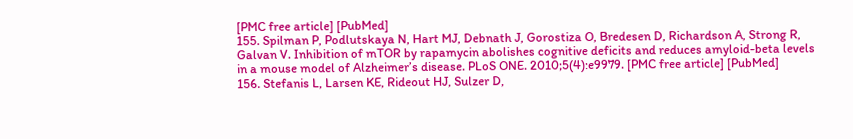[PMC free article] [PubMed]
155. Spilman P, Podlutskaya N, Hart MJ, Debnath J, Gorostiza O, Bredesen D, Richardson A, Strong R, Galvan V. Inhibition of mTOR by rapamycin abolishes cognitive deficits and reduces amyloid-beta levels in a mouse model of Alzheimer’s disease. PLoS ONE. 2010;5(4):e9979. [PMC free article] [PubMed]
156. Stefanis L, Larsen KE, Rideout HJ, Sulzer D,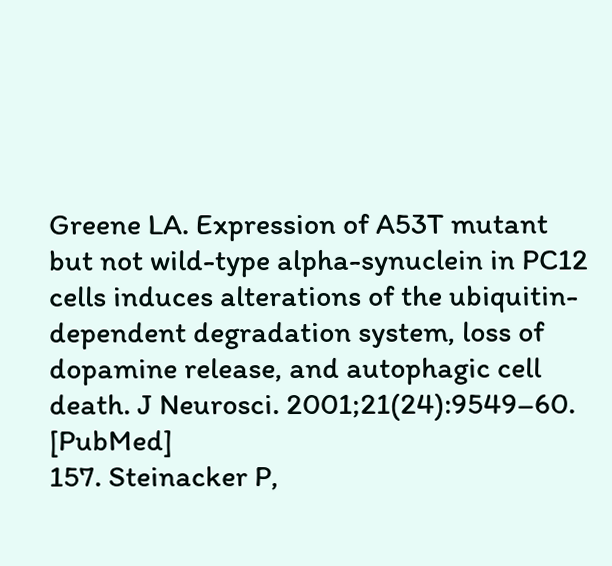Greene LA. Expression of A53T mutant but not wild-type alpha-synuclein in PC12 cells induces alterations of the ubiquitin-dependent degradation system, loss of dopamine release, and autophagic cell death. J Neurosci. 2001;21(24):9549–60. [PubMed]
157. Steinacker P,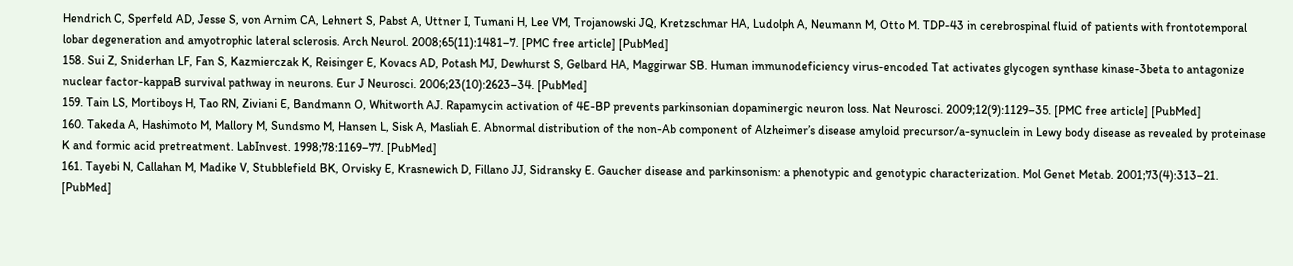Hendrich C, Sperfeld AD, Jesse S, von Arnim CA, Lehnert S, Pabst A, Uttner I, Tumani H, Lee VM, Trojanowski JQ, Kretzschmar HA, Ludolph A, Neumann M, Otto M. TDP-43 in cerebrospinal fluid of patients with frontotemporal lobar degeneration and amyotrophic lateral sclerosis. Arch Neurol. 2008;65(11):1481–7. [PMC free article] [PubMed]
158. Sui Z, Sniderhan LF, Fan S, Kazmierczak K, Reisinger E, Kovacs AD, Potash MJ, Dewhurst S, Gelbard HA, Maggirwar SB. Human immunodeficiency virus-encoded Tat activates glycogen synthase kinase-3beta to antagonize nuclear factor-kappaB survival pathway in neurons. Eur J Neurosci. 2006;23(10):2623–34. [PubMed]
159. Tain LS, Mortiboys H, Tao RN, Ziviani E, Bandmann O, Whitworth AJ. Rapamycin activation of 4E-BP prevents parkinsonian dopaminergic neuron loss. Nat Neurosci. 2009;12(9):1129–35. [PMC free article] [PubMed]
160. Takeda A, Hashimoto M, Mallory M, Sundsmo M, Hansen L, Sisk A, Masliah E. Abnormal distribution of the non-Ab component of Alzheimer’s disease amyloid precursor/a-synuclein in Lewy body disease as revealed by proteinase K and formic acid pretreatment. LabInvest. 1998;78:1169–77. [PubMed]
161. Tayebi N, Callahan M, Madike V, Stubblefield BK, Orvisky E, Krasnewich D, Fillano JJ, Sidransky E. Gaucher disease and parkinsonism: a phenotypic and genotypic characterization. Mol Genet Metab. 2001;73(4):313–21. [PubMed]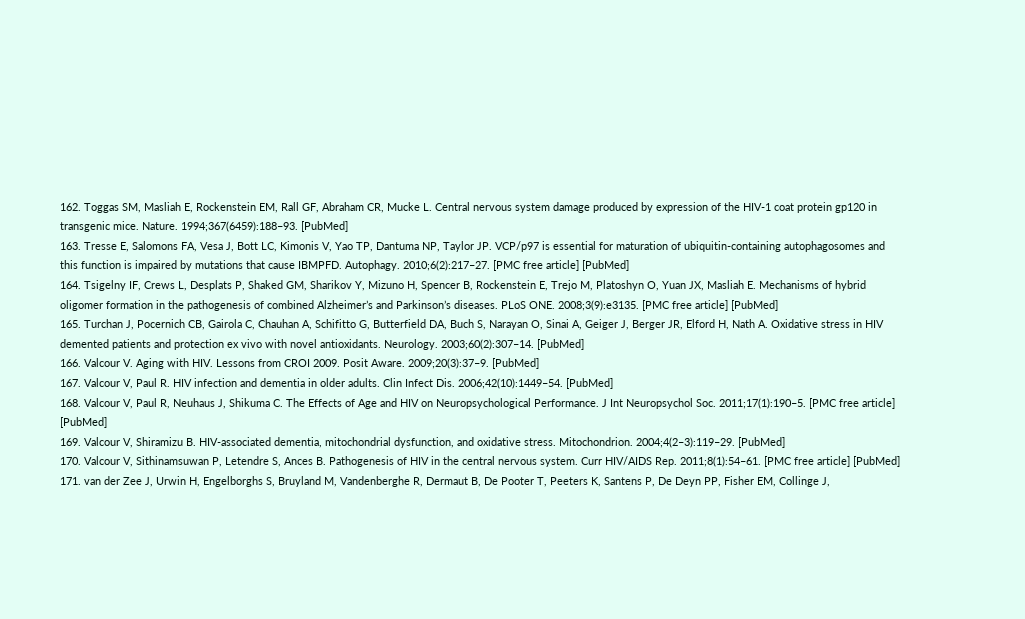162. Toggas SM, Masliah E, Rockenstein EM, Rall GF, Abraham CR, Mucke L. Central nervous system damage produced by expression of the HIV-1 coat protein gp120 in transgenic mice. Nature. 1994;367(6459):188–93. [PubMed]
163. Tresse E, Salomons FA, Vesa J, Bott LC, Kimonis V, Yao TP, Dantuma NP, Taylor JP. VCP/p97 is essential for maturation of ubiquitin-containing autophagosomes and this function is impaired by mutations that cause IBMPFD. Autophagy. 2010;6(2):217–27. [PMC free article] [PubMed]
164. Tsigelny IF, Crews L, Desplats P, Shaked GM, Sharikov Y, Mizuno H, Spencer B, Rockenstein E, Trejo M, Platoshyn O, Yuan JX, Masliah E. Mechanisms of hybrid oligomer formation in the pathogenesis of combined Alzheimer’s and Parkinson’s diseases. PLoS ONE. 2008;3(9):e3135. [PMC free article] [PubMed]
165. Turchan J, Pocernich CB, Gairola C, Chauhan A, Schifitto G, Butterfield DA, Buch S, Narayan O, Sinai A, Geiger J, Berger JR, Elford H, Nath A. Oxidative stress in HIV demented patients and protection ex vivo with novel antioxidants. Neurology. 2003;60(2):307–14. [PubMed]
166. Valcour V. Aging with HIV. Lessons from CROI 2009. Posit Aware. 2009;20(3):37–9. [PubMed]
167. Valcour V, Paul R. HIV infection and dementia in older adults. Clin Infect Dis. 2006;42(10):1449–54. [PubMed]
168. Valcour V, Paul R, Neuhaus J, Shikuma C. The Effects of Age and HIV on Neuropsychological Performance. J Int Neuropsychol Soc. 2011;17(1):190–5. [PMC free article] [PubMed]
169. Valcour V, Shiramizu B. HIV-associated dementia, mitochondrial dysfunction, and oxidative stress. Mitochondrion. 2004;4(2–3):119–29. [PubMed]
170. Valcour V, Sithinamsuwan P, Letendre S, Ances B. Pathogenesis of HIV in the central nervous system. Curr HIV/AIDS Rep. 2011;8(1):54–61. [PMC free article] [PubMed]
171. van der Zee J, Urwin H, Engelborghs S, Bruyland M, Vandenberghe R, Dermaut B, De Pooter T, Peeters K, Santens P, De Deyn PP, Fisher EM, Collinge J,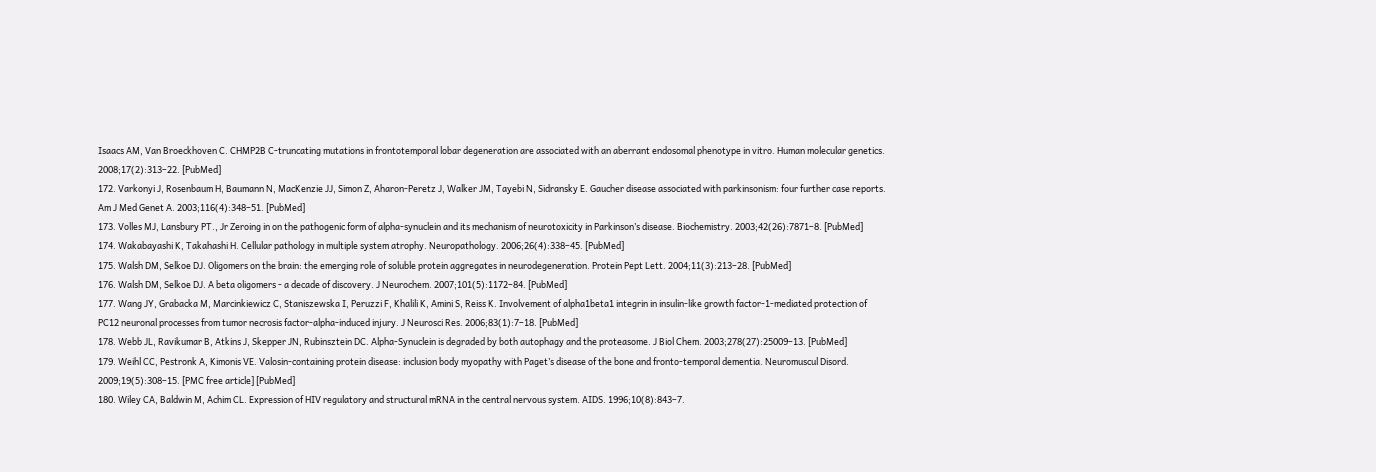Isaacs AM, Van Broeckhoven C. CHMP2B C-truncating mutations in frontotemporal lobar degeneration are associated with an aberrant endosomal phenotype in vitro. Human molecular genetics. 2008;17(2):313–22. [PubMed]
172. Varkonyi J, Rosenbaum H, Baumann N, MacKenzie JJ, Simon Z, Aharon-Peretz J, Walker JM, Tayebi N, Sidransky E. Gaucher disease associated with parkinsonism: four further case reports. Am J Med Genet A. 2003;116(4):348–51. [PubMed]
173. Volles MJ, Lansbury PT., Jr Zeroing in on the pathogenic form of alpha-synuclein and its mechanism of neurotoxicity in Parkinson’s disease. Biochemistry. 2003;42(26):7871–8. [PubMed]
174. Wakabayashi K, Takahashi H. Cellular pathology in multiple system atrophy. Neuropathology. 2006;26(4):338–45. [PubMed]
175. Walsh DM, Selkoe DJ. Oligomers on the brain: the emerging role of soluble protein aggregates in neurodegeneration. Protein Pept Lett. 2004;11(3):213–28. [PubMed]
176. Walsh DM, Selkoe DJ. A beta oligomers - a decade of discovery. J Neurochem. 2007;101(5):1172–84. [PubMed]
177. Wang JY, Grabacka M, Marcinkiewicz C, Staniszewska I, Peruzzi F, Khalili K, Amini S, Reiss K. Involvement of alpha1beta1 integrin in insulin-like growth factor-1-mediated protection of PC12 neuronal processes from tumor necrosis factor-alpha-induced injury. J Neurosci Res. 2006;83(1):7–18. [PubMed]
178. Webb JL, Ravikumar B, Atkins J, Skepper JN, Rubinsztein DC. Alpha-Synuclein is degraded by both autophagy and the proteasome. J Biol Chem. 2003;278(27):25009–13. [PubMed]
179. Weihl CC, Pestronk A, Kimonis VE. Valosin-containing protein disease: inclusion body myopathy with Paget’s disease of the bone and fronto-temporal dementia. Neuromuscul Disord. 2009;19(5):308–15. [PMC free article] [PubMed]
180. Wiley CA, Baldwin M, Achim CL. Expression of HIV regulatory and structural mRNA in the central nervous system. AIDS. 1996;10(8):843–7.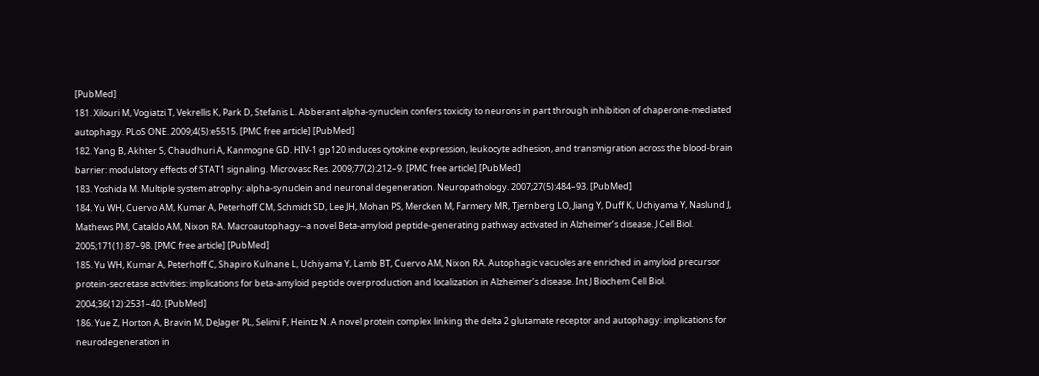[PubMed]
181. Xilouri M, Vogiatzi T, Vekrellis K, Park D, Stefanis L. Abberant alpha-synuclein confers toxicity to neurons in part through inhibition of chaperone-mediated autophagy. PLoS ONE. 2009;4(5):e5515. [PMC free article] [PubMed]
182. Yang B, Akhter S, Chaudhuri A, Kanmogne GD. HIV-1 gp120 induces cytokine expression, leukocyte adhesion, and transmigration across the blood-brain barrier: modulatory effects of STAT1 signaling. Microvasc Res. 2009;77(2):212–9. [PMC free article] [PubMed]
183. Yoshida M. Multiple system atrophy: alpha-synuclein and neuronal degeneration. Neuropathology. 2007;27(5):484–93. [PubMed]
184. Yu WH, Cuervo AM, Kumar A, Peterhoff CM, Schmidt SD, Lee JH, Mohan PS, Mercken M, Farmery MR, Tjernberg LO, Jiang Y, Duff K, Uchiyama Y, Naslund J, Mathews PM, Cataldo AM, Nixon RA. Macroautophagy--a novel Beta-amyloid peptide-generating pathway activated in Alzheimer’s disease. J Cell Biol. 2005;171(1):87–98. [PMC free article] [PubMed]
185. Yu WH, Kumar A, Peterhoff C, Shapiro Kulnane L, Uchiyama Y, Lamb BT, Cuervo AM, Nixon RA. Autophagic vacuoles are enriched in amyloid precursor protein-secretase activities: implications for beta-amyloid peptide overproduction and localization in Alzheimer’s disease. Int J Biochem Cell Biol. 2004;36(12):2531–40. [PubMed]
186. Yue Z, Horton A, Bravin M, DeJager PL, Selimi F, Heintz N. A novel protein complex linking the delta 2 glutamate receptor and autophagy: implications for neurodegeneration in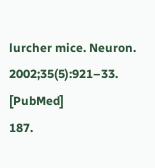lurcher mice. Neuron. 2002;35(5):921–33. [PubMed]
187.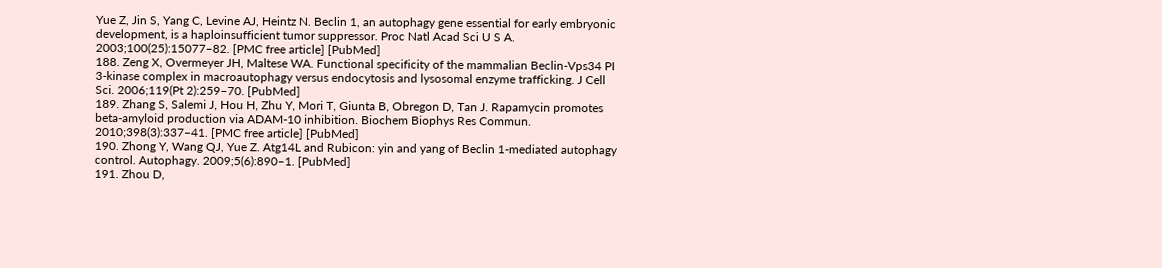Yue Z, Jin S, Yang C, Levine AJ, Heintz N. Beclin 1, an autophagy gene essential for early embryonic development, is a haploinsufficient tumor suppressor. Proc Natl Acad Sci U S A. 2003;100(25):15077–82. [PMC free article] [PubMed]
188. Zeng X, Overmeyer JH, Maltese WA. Functional specificity of the mammalian Beclin-Vps34 PI 3-kinase complex in macroautophagy versus endocytosis and lysosomal enzyme trafficking. J Cell Sci. 2006;119(Pt 2):259–70. [PubMed]
189. Zhang S, Salemi J, Hou H, Zhu Y, Mori T, Giunta B, Obregon D, Tan J. Rapamycin promotes beta-amyloid production via ADAM-10 inhibition. Biochem Biophys Res Commun. 2010;398(3):337–41. [PMC free article] [PubMed]
190. Zhong Y, Wang QJ, Yue Z. Atg14L and Rubicon: yin and yang of Beclin 1-mediated autophagy control. Autophagy. 2009;5(6):890–1. [PubMed]
191. Zhou D,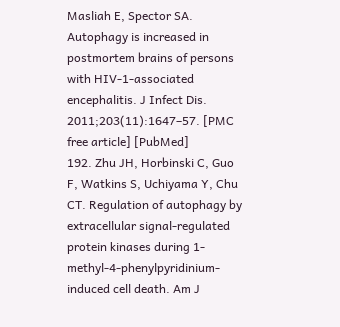Masliah E, Spector SA. Autophagy is increased in postmortem brains of persons with HIV-1-associated encephalitis. J Infect Dis. 2011;203(11):1647–57. [PMC free article] [PubMed]
192. Zhu JH, Horbinski C, Guo F, Watkins S, Uchiyama Y, Chu CT. Regulation of autophagy by extracellular signal-regulated protein kinases during 1-methyl-4-phenylpyridinium-induced cell death. Am J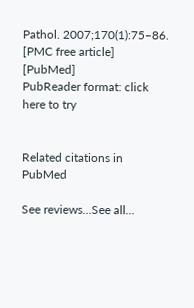Pathol. 2007;170(1):75–86. [PMC free article] [PubMed]
PubReader format: click here to try


Related citations in PubMed

See reviews...See all...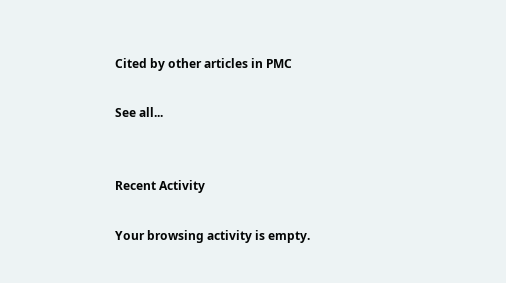Cited by other articles in PMC

See all...


Recent Activity

Your browsing activity is empty.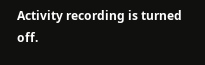Activity recording is turned off.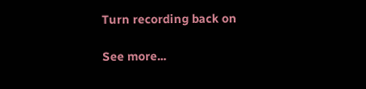Turn recording back on

See more...